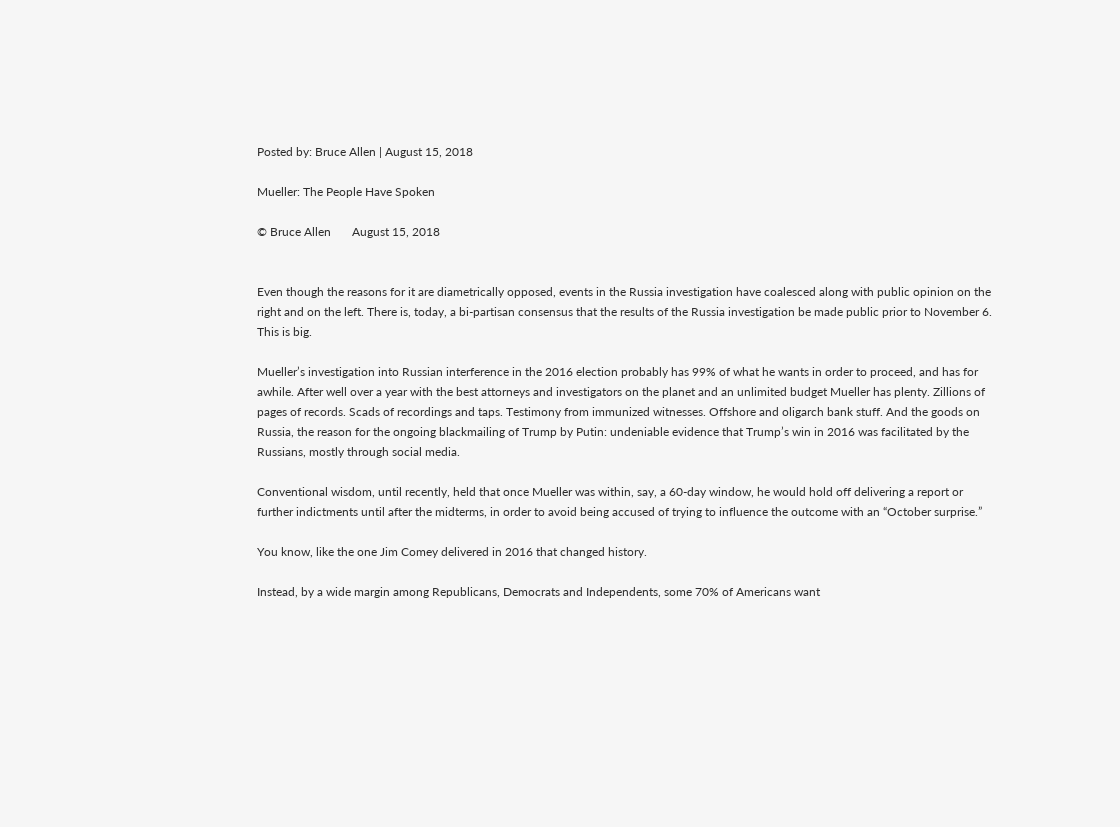Posted by: Bruce Allen | August 15, 2018

Mueller: The People Have Spoken

© Bruce Allen       August 15, 2018


Even though the reasons for it are diametrically opposed, events in the Russia investigation have coalesced along with public opinion on the right and on the left. There is, today, a bi-partisan consensus that the results of the Russia investigation be made public prior to November 6. This is big.

Mueller’s investigation into Russian interference in the 2016 election probably has 99% of what he wants in order to proceed, and has for awhile. After well over a year with the best attorneys and investigators on the planet and an unlimited budget Mueller has plenty. Zillions of pages of records. Scads of recordings and taps. Testimony from immunized witnesses. Offshore and oligarch bank stuff. And the goods on Russia, the reason for the ongoing blackmailing of Trump by Putin: undeniable evidence that Trump’s win in 2016 was facilitated by the Russians, mostly through social media.

Conventional wisdom, until recently, held that once Mueller was within, say, a 60-day window, he would hold off delivering a report or further indictments until after the midterms, in order to avoid being accused of trying to influence the outcome with an “October surprise.”

You know, like the one Jim Comey delivered in 2016 that changed history.

Instead, by a wide margin among Republicans, Democrats and Independents, some 70% of Americans want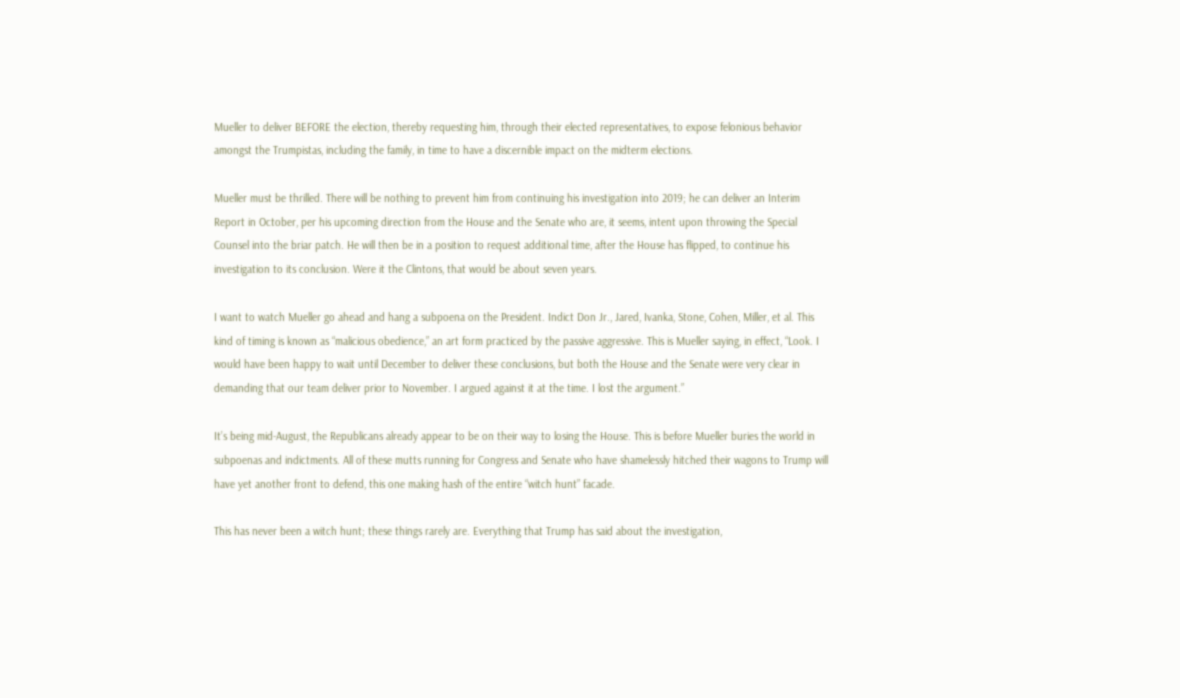Mueller to deliver BEFORE the election, thereby requesting him, through their elected representatives, to expose felonious behavior amongst the Trumpistas, including the family, in time to have a discernible impact on the midterm elections.

Mueller must be thrilled. There will be nothing to prevent him from continuing his investigation into 2019; he can deliver an Interim Report in October, per his upcoming direction from the House and the Senate who are, it seems, intent upon throwing the Special Counsel into the briar patch. He will then be in a position to request additional time, after the House has flipped, to continue his investigation to its conclusion. Were it the Clintons, that would be about seven years.

I want to watch Mueller go ahead and hang a subpoena on the President. Indict Don Jr., Jared, Ivanka, Stone, Cohen, Miller, et al. This kind of timing is known as “malicious obedience,” an art form practiced by the passive aggressive. This is Mueller saying, in effect, “Look. I would have been happy to wait until December to deliver these conclusions, but both the House and the Senate were very clear in demanding that our team deliver prior to November. I argued against it at the time. I lost the argument.”

It’s being mid-August, the Republicans already appear to be on their way to losing the House. This is before Mueller buries the world in subpoenas and indictments. All of these mutts running for Congress and Senate who have shamelessly hitched their wagons to Trump will have yet another front to defend, this one making hash of the entire “witch hunt” facade.

This has never been a witch hunt; these things rarely are. Everything that Trump has said about the investigation,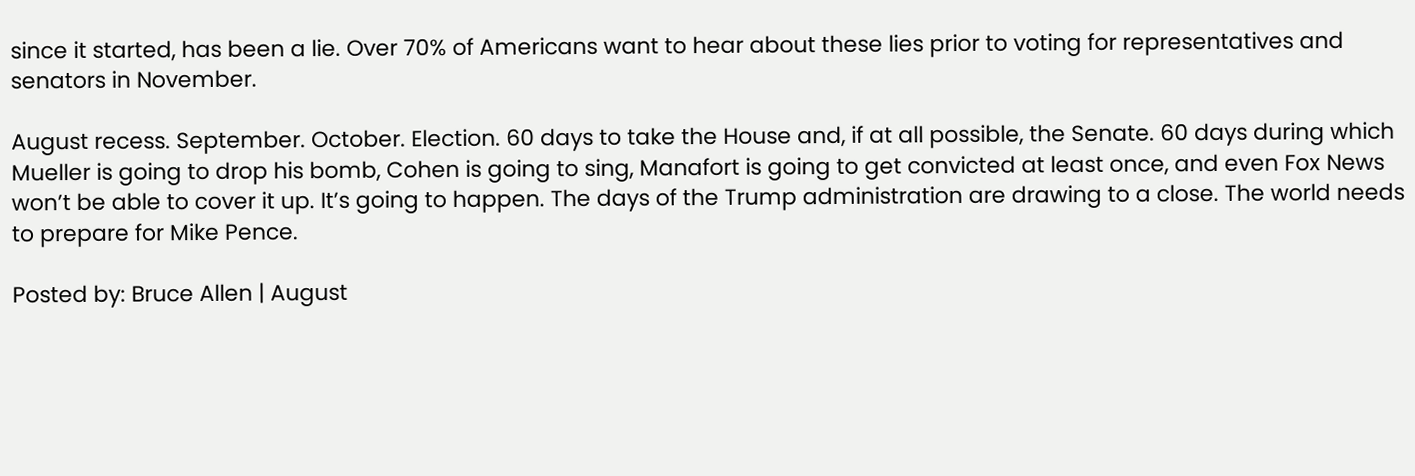since it started, has been a lie. Over 70% of Americans want to hear about these lies prior to voting for representatives and senators in November.

August recess. September. October. Election. 60 days to take the House and, if at all possible, the Senate. 60 days during which Mueller is going to drop his bomb, Cohen is going to sing, Manafort is going to get convicted at least once, and even Fox News won’t be able to cover it up. It’s going to happen. The days of the Trump administration are drawing to a close. The world needs to prepare for Mike Pence.

Posted by: Bruce Allen | August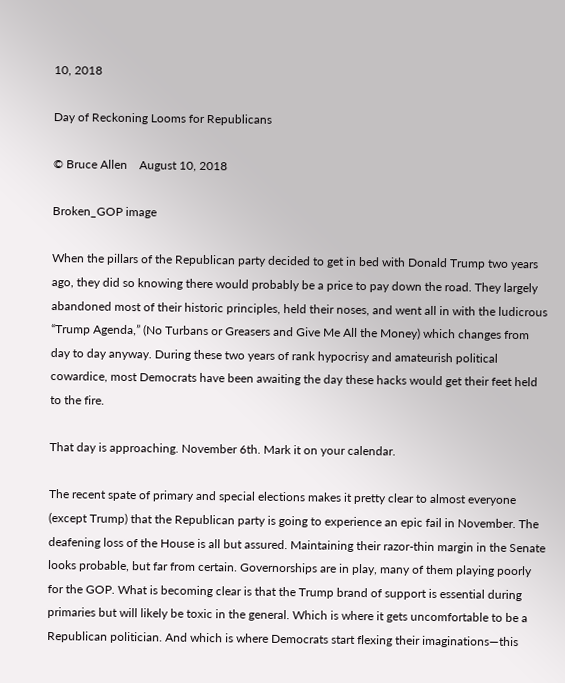10, 2018

Day of Reckoning Looms for Republicans

© Bruce Allen    August 10, 2018

Broken_GOP image

When the pillars of the Republican party decided to get in bed with Donald Trump two years ago, they did so knowing there would probably be a price to pay down the road. They largely abandoned most of their historic principles, held their noses, and went all in with the ludicrous “Trump Agenda,” (No Turbans or Greasers and Give Me All the Money) which changes from day to day anyway. During these two years of rank hypocrisy and amateurish political cowardice, most Democrats have been awaiting the day these hacks would get their feet held to the fire.

That day is approaching. November 6th. Mark it on your calendar.

The recent spate of primary and special elections makes it pretty clear to almost everyone (except Trump) that the Republican party is going to experience an epic fail in November. The deafening loss of the House is all but assured. Maintaining their razor-thin margin in the Senate looks probable, but far from certain. Governorships are in play, many of them playing poorly for the GOP. What is becoming clear is that the Trump brand of support is essential during primaries but will likely be toxic in the general. Which is where it gets uncomfortable to be a Republican politician. And which is where Democrats start flexing their imaginations—this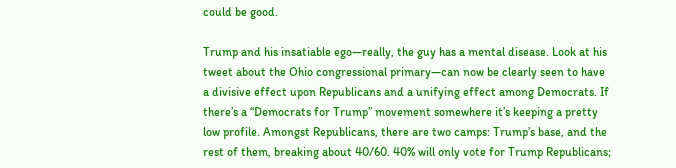could be good.

Trump and his insatiable ego—really, the guy has a mental disease. Look at his tweet about the Ohio congressional primary—can now be clearly seen to have a divisive effect upon Republicans and a unifying effect among Democrats. If there’s a “Democrats for Trump” movement somewhere it’s keeping a pretty low profile. Amongst Republicans, there are two camps: Trump’s base, and the rest of them, breaking about 40/60. 40% will only vote for Trump Republicans;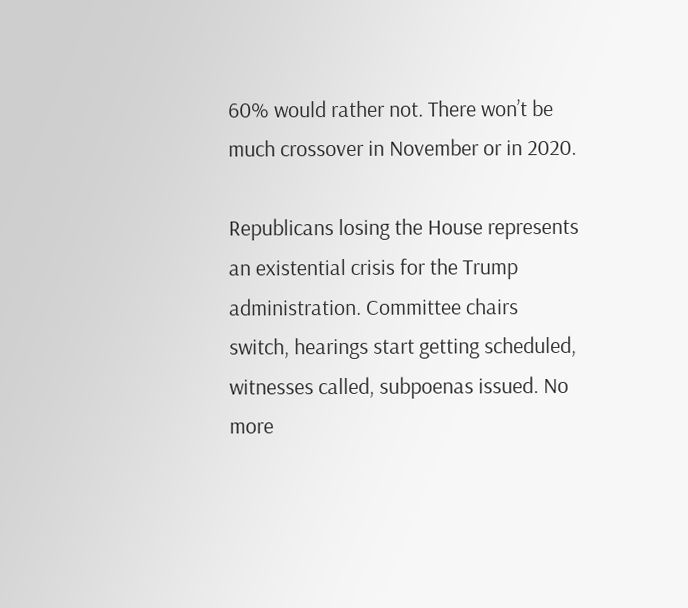60% would rather not. There won’t be much crossover in November or in 2020.

Republicans losing the House represents an existential crisis for the Trump administration. Committee chairs switch, hearings start getting scheduled, witnesses called, subpoenas issued. No more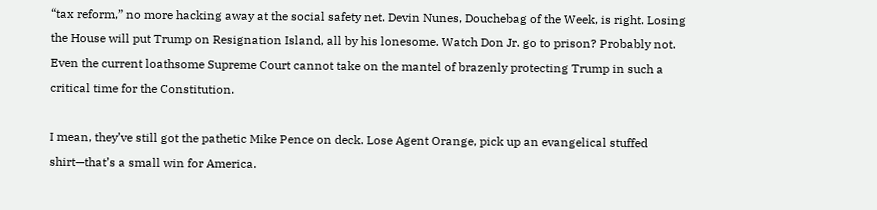“tax reform,” no more hacking away at the social safety net. Devin Nunes, Douchebag of the Week, is right. Losing the House will put Trump on Resignation Island, all by his lonesome. Watch Don Jr. go to prison? Probably not. Even the current loathsome Supreme Court cannot take on the mantel of brazenly protecting Trump in such a critical time for the Constitution.

I mean, they’ve still got the pathetic Mike Pence on deck. Lose Agent Orange, pick up an evangelical stuffed shirt—that’s a small win for America.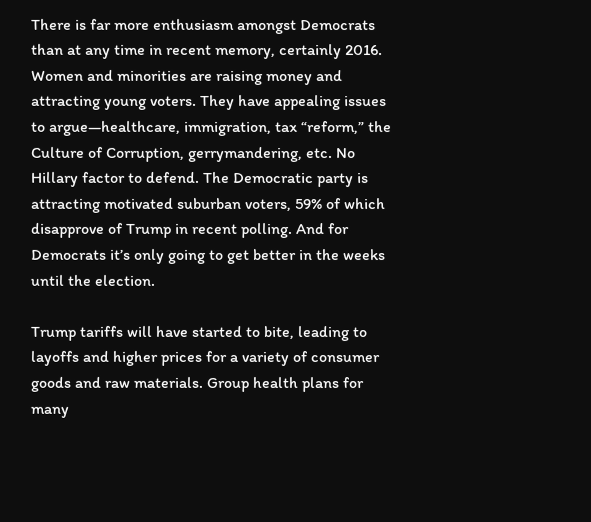There is far more enthusiasm amongst Democrats than at any time in recent memory, certainly 2016. Women and minorities are raising money and attracting young voters. They have appealing issues to argue—healthcare, immigration, tax “reform,” the Culture of Corruption, gerrymandering, etc. No Hillary factor to defend. The Democratic party is attracting motivated suburban voters, 59% of which disapprove of Trump in recent polling. And for Democrats it’s only going to get better in the weeks until the election.

Trump tariffs will have started to bite, leading to layoffs and higher prices for a variety of consumer goods and raw materials. Group health plans for many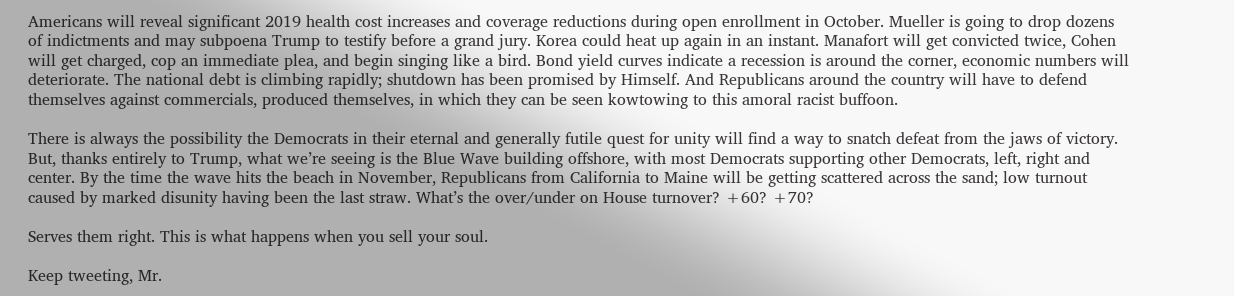Americans will reveal significant 2019 health cost increases and coverage reductions during open enrollment in October. Mueller is going to drop dozens of indictments and may subpoena Trump to testify before a grand jury. Korea could heat up again in an instant. Manafort will get convicted twice, Cohen will get charged, cop an immediate plea, and begin singing like a bird. Bond yield curves indicate a recession is around the corner, economic numbers will deteriorate. The national debt is climbing rapidly; shutdown has been promised by Himself. And Republicans around the country will have to defend themselves against commercials, produced themselves, in which they can be seen kowtowing to this amoral racist buffoon.

There is always the possibility the Democrats in their eternal and generally futile quest for unity will find a way to snatch defeat from the jaws of victory. But, thanks entirely to Trump, what we’re seeing is the Blue Wave building offshore, with most Democrats supporting other Democrats, left, right and center. By the time the wave hits the beach in November, Republicans from California to Maine will be getting scattered across the sand; low turnout caused by marked disunity having been the last straw. What’s the over/under on House turnover? +60? +70?

Serves them right. This is what happens when you sell your soul.

Keep tweeting, Mr.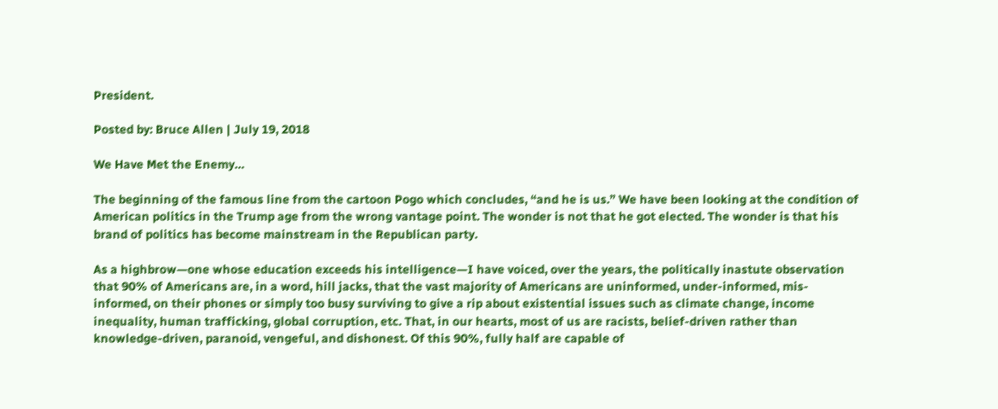President.

Posted by: Bruce Allen | July 19, 2018

We Have Met the Enemy…

The beginning of the famous line from the cartoon Pogo which concludes, “and he is us.” We have been looking at the condition of American politics in the Trump age from the wrong vantage point. The wonder is not that he got elected. The wonder is that his brand of politics has become mainstream in the Republican party.

As a highbrow—one whose education exceeds his intelligence—I have voiced, over the years, the politically inastute observation that 90% of Americans are, in a word, hill jacks, that the vast majority of Americans are uninformed, under-informed, mis-informed, on their phones or simply too busy surviving to give a rip about existential issues such as climate change, income inequality, human trafficking, global corruption, etc. That, in our hearts, most of us are racists, belief-driven rather than knowledge-driven, paranoid, vengeful, and dishonest. Of this 90%, fully half are capable of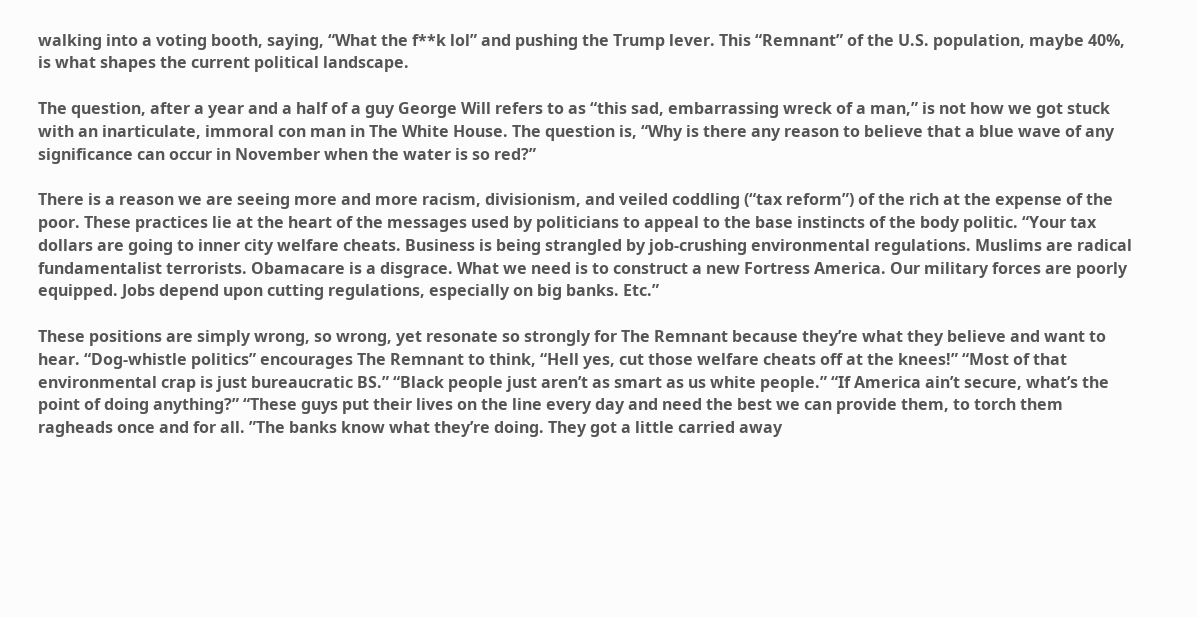walking into a voting booth, saying, “What the f**k lol” and pushing the Trump lever. This “Remnant” of the U.S. population, maybe 40%, is what shapes the current political landscape.

The question, after a year and a half of a guy George Will refers to as “this sad, embarrassing wreck of a man,” is not how we got stuck with an inarticulate, immoral con man in The White House. The question is, “Why is there any reason to believe that a blue wave of any significance can occur in November when the water is so red?”

There is a reason we are seeing more and more racism, divisionism, and veiled coddling (“tax reform”) of the rich at the expense of the poor. These practices lie at the heart of the messages used by politicians to appeal to the base instincts of the body politic. “Your tax dollars are going to inner city welfare cheats. Business is being strangled by job-crushing environmental regulations. Muslims are radical fundamentalist terrorists. Obamacare is a disgrace. What we need is to construct a new Fortress America. Our military forces are poorly equipped. Jobs depend upon cutting regulations, especially on big banks. Etc.”

These positions are simply wrong, so wrong, yet resonate so strongly for The Remnant because they’re what they believe and want to hear. “Dog-whistle politics” encourages The Remnant to think, “Hell yes, cut those welfare cheats off at the knees!” “Most of that environmental crap is just bureaucratic BS.” “Black people just aren’t as smart as us white people.” “If America ain’t secure, what’s the point of doing anything?” “These guys put their lives on the line every day and need the best we can provide them, to torch them ragheads once and for all. ”The banks know what they’re doing. They got a little carried away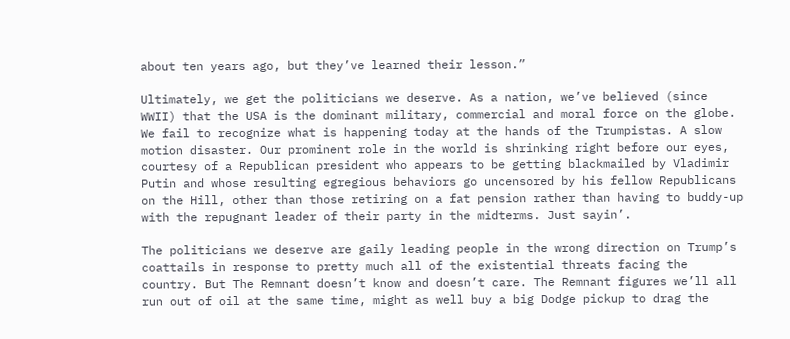about ten years ago, but they’ve learned their lesson.”

Ultimately, we get the politicians we deserve. As a nation, we’ve believed (since WWII) that the USA is the dominant military, commercial and moral force on the globe. We fail to recognize what is happening today at the hands of the Trumpistas. A slow motion disaster. Our prominent role in the world is shrinking right before our eyes, courtesy of a Republican president who appears to be getting blackmailed by Vladimir Putin and whose resulting egregious behaviors go uncensored by his fellow Republicans on the Hill, other than those retiring on a fat pension rather than having to buddy-up with the repugnant leader of their party in the midterms. Just sayin’.

The politicians we deserve are gaily leading people in the wrong direction on Trump’s coattails in response to pretty much all of the existential threats facing the country. But The Remnant doesn’t know and doesn’t care. The Remnant figures we’ll all run out of oil at the same time, might as well buy a big Dodge pickup to drag the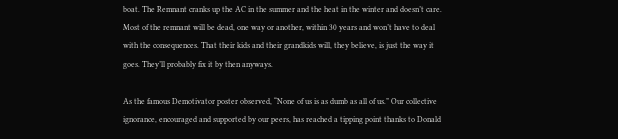boat. The Remnant cranks up the AC in the summer and the heat in the winter and doesn’t care. Most of the remnant will be dead, one way or another, within 30 years and won’t have to deal with the consequences. That their kids and their grandkids will, they believe, is just the way it goes. They’ll probably fix it by then anyways.

As the famous Demotivator poster observed, “None of us is as dumb as all of us.” Our collective ignorance, encouraged and supported by our peers, has reached a tipping point thanks to Donald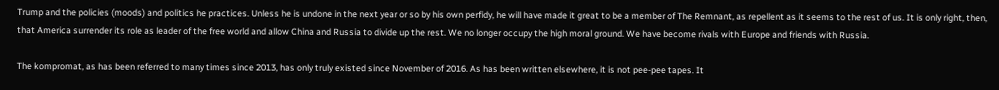Trump and the policies (moods) and politics he practices. Unless he is undone in the next year or so by his own perfidy, he will have made it great to be a member of The Remnant, as repellent as it seems to the rest of us. It is only right, then, that America surrender its role as leader of the free world and allow China and Russia to divide up the rest. We no longer occupy the high moral ground. We have become rivals with Europe and friends with Russia.

The kompromat, as has been referred to many times since 2013, has only truly existed since November of 2016. As has been written elsewhere, it is not pee-pee tapes. It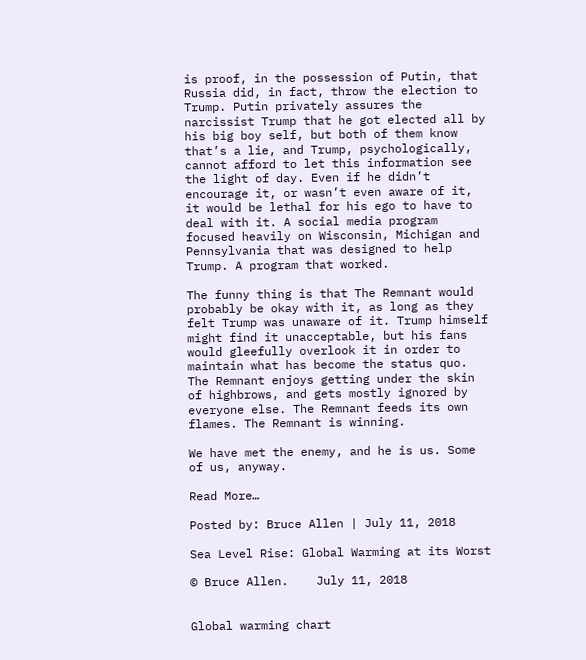is proof, in the possession of Putin, that Russia did, in fact, throw the election to Trump. Putin privately assures the narcissist Trump that he got elected all by his big boy self, but both of them know that’s a lie, and Trump, psychologically, cannot afford to let this information see the light of day. Even if he didn’t encourage it, or wasn’t even aware of it, it would be lethal for his ego to have to deal with it. A social media program focused heavily on Wisconsin, Michigan and Pennsylvania that was designed to help Trump. A program that worked.

The funny thing is that The Remnant would probably be okay with it, as long as they felt Trump was unaware of it. Trump himself might find it unacceptable, but his fans would gleefully overlook it in order to maintain what has become the status quo. The Remnant enjoys getting under the skin of highbrows, and gets mostly ignored by everyone else. The Remnant feeds its own flames. The Remnant is winning.

We have met the enemy, and he is us. Some of us, anyway.

Read More…

Posted by: Bruce Allen | July 11, 2018

Sea Level Rise: Global Warming at its Worst

© Bruce Allen.    July 11, 2018


Global warming chart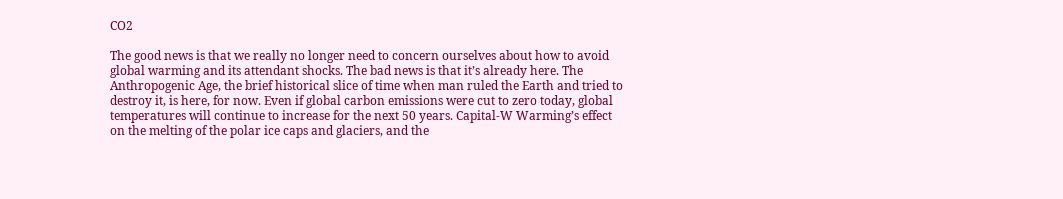CO2

The good news is that we really no longer need to concern ourselves about how to avoid global warming and its attendant shocks. The bad news is that it’s already here. The Anthropogenic Age, the brief historical slice of time when man ruled the Earth and tried to destroy it, is here, for now. Even if global carbon emissions were cut to zero today, global temperatures will continue to increase for the next 50 years. Capital-W Warming’s effect on the melting of the polar ice caps and glaciers, and the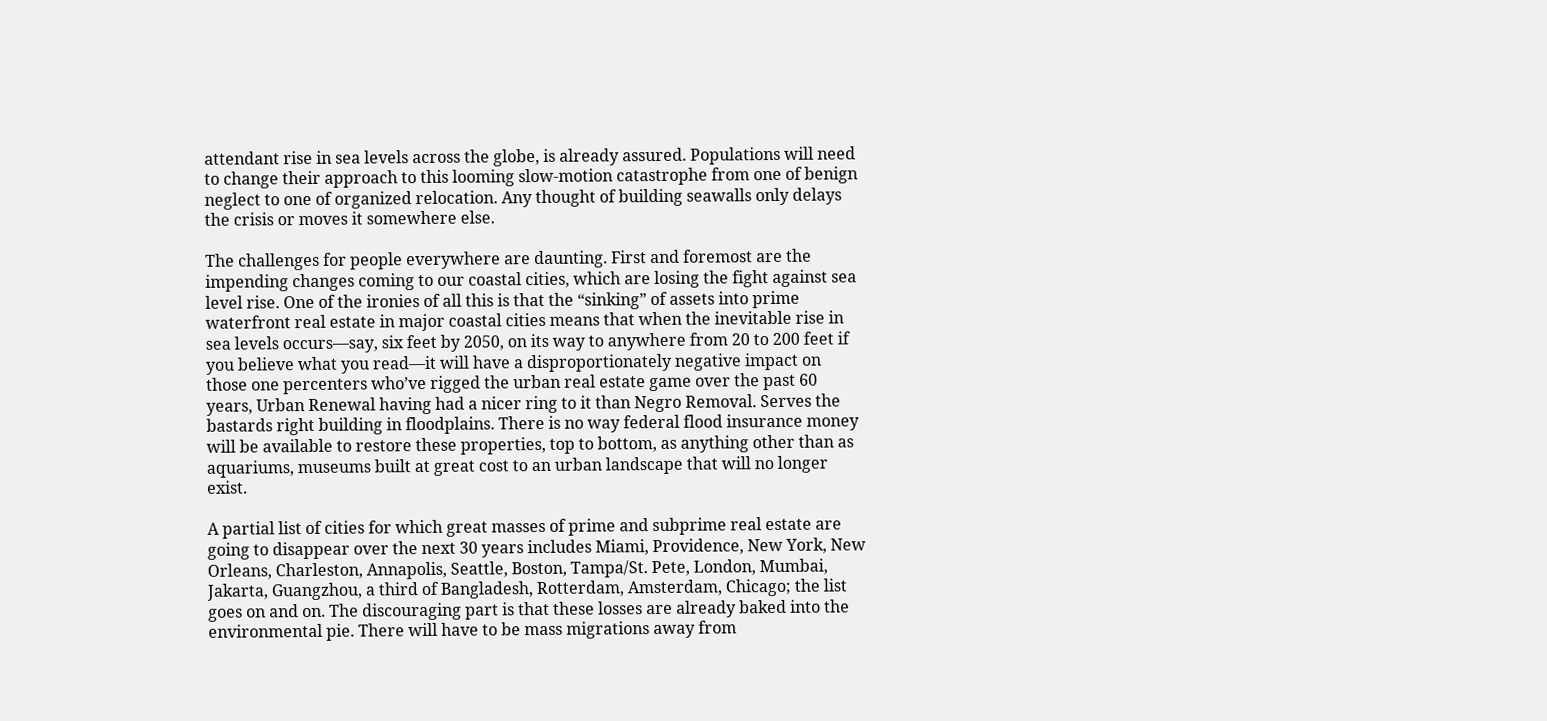attendant rise in sea levels across the globe, is already assured. Populations will need to change their approach to this looming slow-motion catastrophe from one of benign neglect to one of organized relocation. Any thought of building seawalls only delays the crisis or moves it somewhere else.

The challenges for people everywhere are daunting. First and foremost are the impending changes coming to our coastal cities, which are losing the fight against sea level rise. One of the ironies of all this is that the “sinking” of assets into prime waterfront real estate in major coastal cities means that when the inevitable rise in sea levels occurs—say, six feet by 2050, on its way to anywhere from 20 to 200 feet if you believe what you read—it will have a disproportionately negative impact on those one percenters who’ve rigged the urban real estate game over the past 60 years, Urban Renewal having had a nicer ring to it than Negro Removal. Serves the bastards right building in floodplains. There is no way federal flood insurance money will be available to restore these properties, top to bottom, as anything other than as aquariums, museums built at great cost to an urban landscape that will no longer exist.

A partial list of cities for which great masses of prime and subprime real estate are going to disappear over the next 30 years includes Miami, Providence, New York, New Orleans, Charleston, Annapolis, Seattle, Boston, Tampa/St. Pete, London, Mumbai, Jakarta, Guangzhou, a third of Bangladesh, Rotterdam, Amsterdam, Chicago; the list goes on and on. The discouraging part is that these losses are already baked into the environmental pie. There will have to be mass migrations away from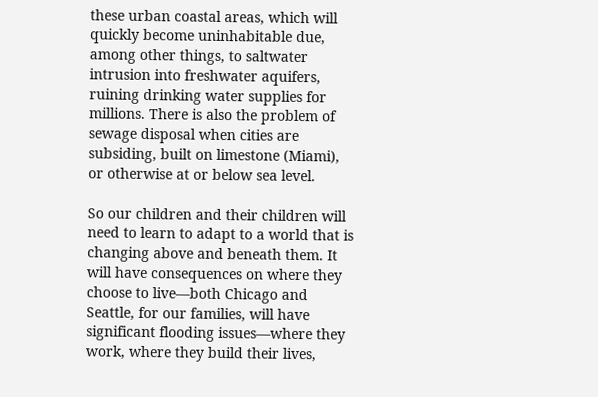these urban coastal areas, which will quickly become uninhabitable due, among other things, to saltwater intrusion into freshwater aquifers, ruining drinking water supplies for millions. There is also the problem of sewage disposal when cities are subsiding, built on limestone (Miami), or otherwise at or below sea level.

So our children and their children will need to learn to adapt to a world that is changing above and beneath them. It will have consequences on where they choose to live—both Chicago and Seattle, for our families, will have significant flooding issues—where they work, where they build their lives,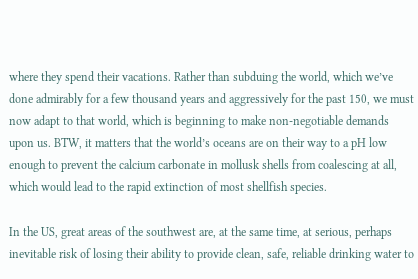where they spend their vacations. Rather than subduing the world, which we’ve done admirably for a few thousand years and aggressively for the past 150, we must now adapt to that world, which is beginning to make non-negotiable demands upon us. BTW, it matters that the world’s oceans are on their way to a pH low enough to prevent the calcium carbonate in mollusk shells from coalescing at all, which would lead to the rapid extinction of most shellfish species.

In the US, great areas of the southwest are, at the same time, at serious, perhaps inevitable risk of losing their ability to provide clean, safe, reliable drinking water to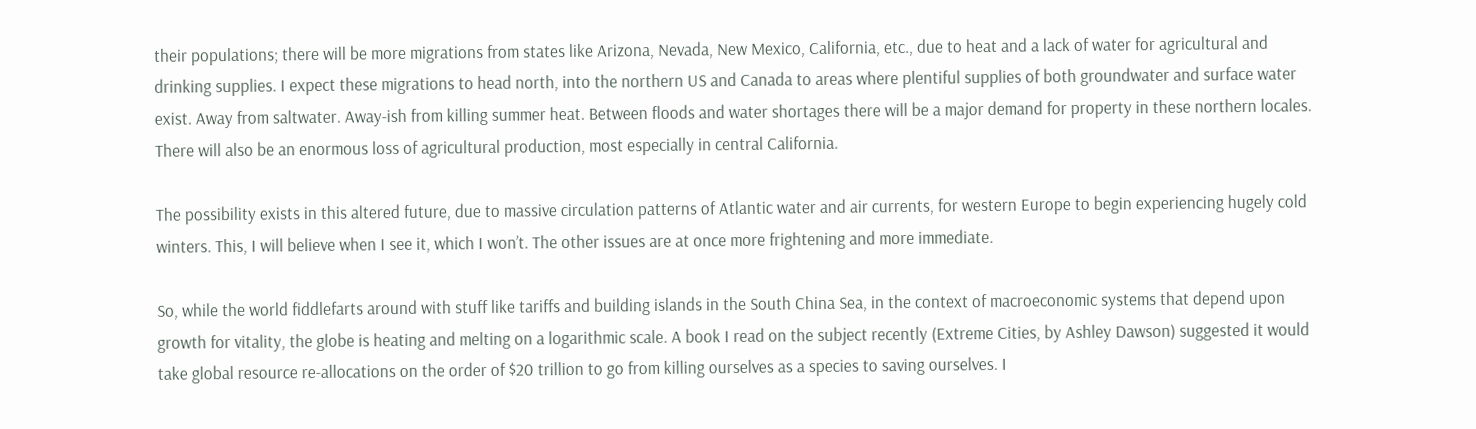their populations; there will be more migrations from states like Arizona, Nevada, New Mexico, California, etc., due to heat and a lack of water for agricultural and drinking supplies. I expect these migrations to head north, into the northern US and Canada to areas where plentiful supplies of both groundwater and surface water exist. Away from saltwater. Away-ish from killing summer heat. Between floods and water shortages there will be a major demand for property in these northern locales. There will also be an enormous loss of agricultural production, most especially in central California.

The possibility exists in this altered future, due to massive circulation patterns of Atlantic water and air currents, for western Europe to begin experiencing hugely cold winters. This, I will believe when I see it, which I won’t. The other issues are at once more frightening and more immediate.

So, while the world fiddlefarts around with stuff like tariffs and building islands in the South China Sea, in the context of macroeconomic systems that depend upon growth for vitality, the globe is heating and melting on a logarithmic scale. A book I read on the subject recently (Extreme Cities, by Ashley Dawson) suggested it would take global resource re-allocations on the order of $20 trillion to go from killing ourselves as a species to saving ourselves. I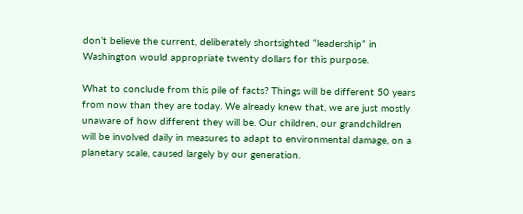don’t believe the current, deliberately shortsighted “leadership” in Washington would appropriate twenty dollars for this purpose.

What to conclude from this pile of facts? Things will be different 50 years from now than they are today. We already knew that, we are just mostly unaware of how different they will be. Our children, our grandchildren will be involved daily in measures to adapt to environmental damage, on a planetary scale, caused largely by our generation.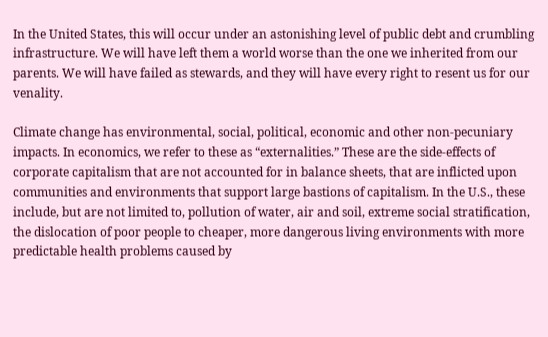In the United States, this will occur under an astonishing level of public debt and crumbling infrastructure. We will have left them a world worse than the one we inherited from our parents. We will have failed as stewards, and they will have every right to resent us for our venality.

Climate change has environmental, social, political, economic and other non-pecuniary impacts. In economics, we refer to these as “externalities.” These are the side-effects of corporate capitalism that are not accounted for in balance sheets, that are inflicted upon communities and environments that support large bastions of capitalism. In the U.S., these include, but are not limited to, pollution of water, air and soil, extreme social stratification, the dislocation of poor people to cheaper, more dangerous living environments with more predictable health problems caused by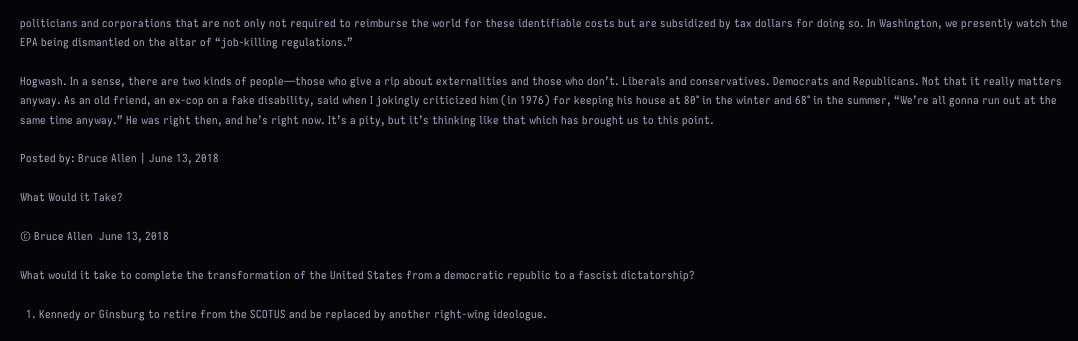politicians and corporations that are not only not required to reimburse the world for these identifiable costs but are subsidized by tax dollars for doing so. In Washington, we presently watch the EPA being dismantled on the altar of “job-killing regulations.”

Hogwash. In a sense, there are two kinds of people—those who give a rip about externalities and those who don’t. Liberals and conservatives. Democrats and Republicans. Not that it really matters anyway. As an old friend, an ex-cop on a fake disability, said when I jokingly criticized him (in 1976) for keeping his house at 80° in the winter and 68° in the summer, “We’re all gonna run out at the same time anyway.” He was right then, and he’s right now. It’s a pity, but it’s thinking like that which has brought us to this point.

Posted by: Bruce Allen | June 13, 2018

What Would it Take?

© Bruce Allen  June 13, 2018

What would it take to complete the transformation of the United States from a democratic republic to a fascist dictatorship?

  1. Kennedy or Ginsburg to retire from the SCOTUS and be replaced by another right-wing ideologue.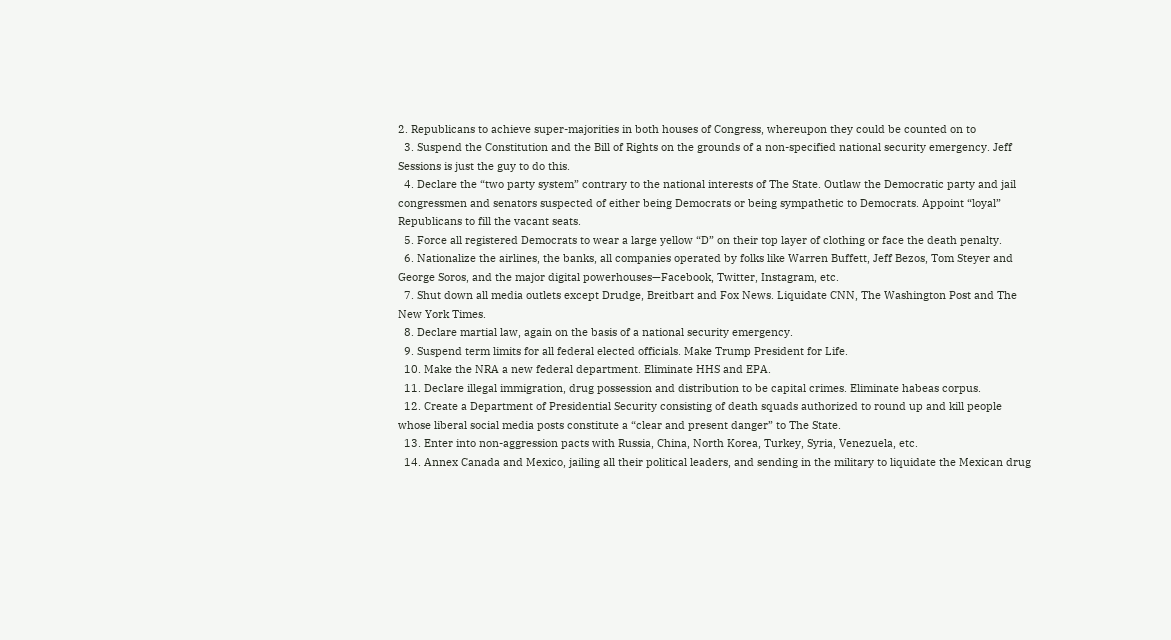2. Republicans to achieve super-majorities in both houses of Congress, whereupon they could be counted on to
  3. Suspend the Constitution and the Bill of Rights on the grounds of a non-specified national security emergency. Jeff Sessions is just the guy to do this.
  4. Declare the “two party system” contrary to the national interests of The State. Outlaw the Democratic party and jail congressmen and senators suspected of either being Democrats or being sympathetic to Democrats. Appoint “loyal” Republicans to fill the vacant seats.
  5. Force all registered Democrats to wear a large yellow “D” on their top layer of clothing or face the death penalty.
  6. Nationalize the airlines, the banks, all companies operated by folks like Warren Buffett, Jeff Bezos, Tom Steyer and George Soros, and the major digital powerhouses—Facebook, Twitter, Instagram, etc.
  7. Shut down all media outlets except Drudge, Breitbart and Fox News. Liquidate CNN, The Washington Post and The New York Times.
  8. Declare martial law, again on the basis of a national security emergency.
  9. Suspend term limits for all federal elected officials. Make Trump President for Life.
  10. Make the NRA a new federal department. Eliminate HHS and EPA.
  11. Declare illegal immigration, drug possession and distribution to be capital crimes. Eliminate habeas corpus.
  12. Create a Department of Presidential Security consisting of death squads authorized to round up and kill people whose liberal social media posts constitute a “clear and present danger” to The State.
  13. Enter into non-aggression pacts with Russia, China, North Korea, Turkey, Syria, Venezuela, etc.
  14. Annex Canada and Mexico, jailing all their political leaders, and sending in the military to liquidate the Mexican drug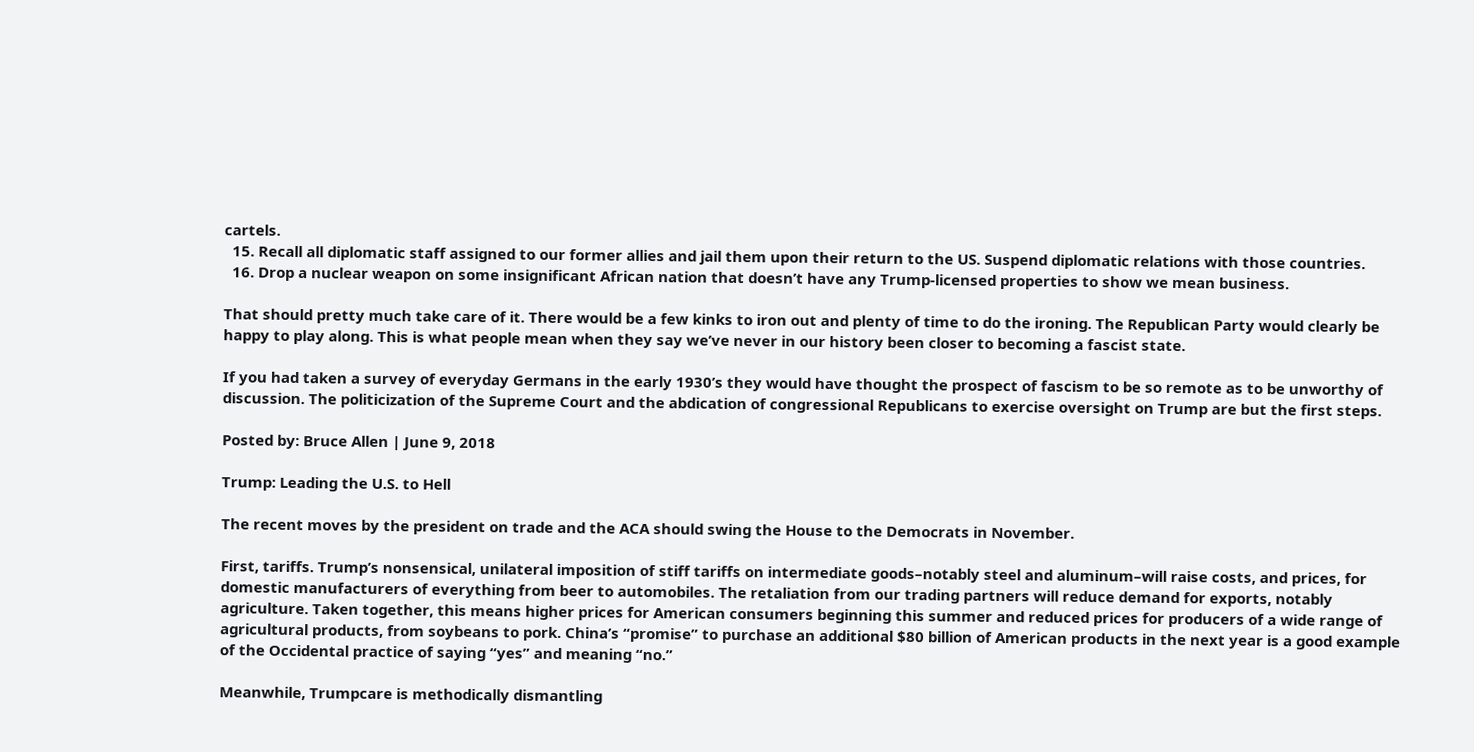cartels.
  15. Recall all diplomatic staff assigned to our former allies and jail them upon their return to the US. Suspend diplomatic relations with those countries.
  16. Drop a nuclear weapon on some insignificant African nation that doesn’t have any Trump-licensed properties to show we mean business.

That should pretty much take care of it. There would be a few kinks to iron out and plenty of time to do the ironing. The Republican Party would clearly be happy to play along. This is what people mean when they say we’ve never in our history been closer to becoming a fascist state.

If you had taken a survey of everyday Germans in the early 1930’s they would have thought the prospect of fascism to be so remote as to be unworthy of discussion. The politicization of the Supreme Court and the abdication of congressional Republicans to exercise oversight on Trump are but the first steps.

Posted by: Bruce Allen | June 9, 2018

Trump: Leading the U.S. to Hell

The recent moves by the president on trade and the ACA should swing the House to the Democrats in November.

First, tariffs. Trump’s nonsensical, unilateral imposition of stiff tariffs on intermediate goods–notably steel and aluminum–will raise costs, and prices, for domestic manufacturers of everything from beer to automobiles. The retaliation from our trading partners will reduce demand for exports, notably agriculture. Taken together, this means higher prices for American consumers beginning this summer and reduced prices for producers of a wide range of agricultural products, from soybeans to pork. China’s “promise” to purchase an additional $80 billion of American products in the next year is a good example of the Occidental practice of saying “yes” and meaning “no.”

Meanwhile, Trumpcare is methodically dismantling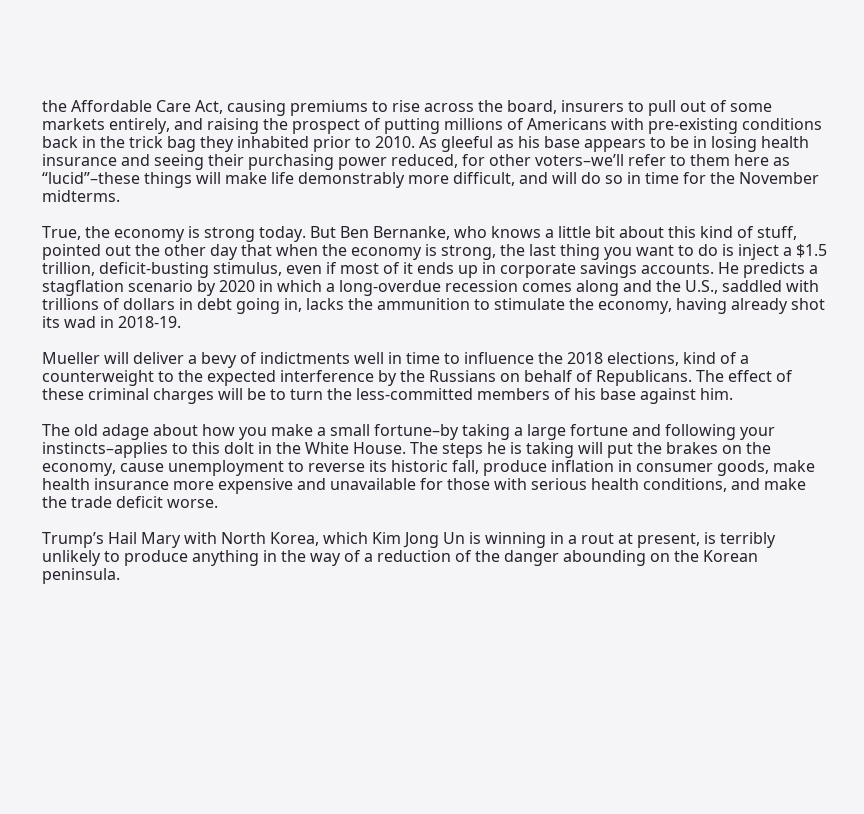the Affordable Care Act, causing premiums to rise across the board, insurers to pull out of some markets entirely, and raising the prospect of putting millions of Americans with pre-existing conditions back in the trick bag they inhabited prior to 2010. As gleeful as his base appears to be in losing health insurance and seeing their purchasing power reduced, for other voters–we’ll refer to them here as “lucid”–these things will make life demonstrably more difficult, and will do so in time for the November midterms.

True, the economy is strong today. But Ben Bernanke, who knows a little bit about this kind of stuff, pointed out the other day that when the economy is strong, the last thing you want to do is inject a $1.5 trillion, deficit-busting stimulus, even if most of it ends up in corporate savings accounts. He predicts a stagflation scenario by 2020 in which a long-overdue recession comes along and the U.S., saddled with trillions of dollars in debt going in, lacks the ammunition to stimulate the economy, having already shot its wad in 2018-19.

Mueller will deliver a bevy of indictments well in time to influence the 2018 elections, kind of a counterweight to the expected interference by the Russians on behalf of Republicans. The effect of these criminal charges will be to turn the less-committed members of his base against him.

The old adage about how you make a small fortune–by taking a large fortune and following your instincts–applies to this dolt in the White House. The steps he is taking will put the brakes on the economy, cause unemployment to reverse its historic fall, produce inflation in consumer goods, make health insurance more expensive and unavailable for those with serious health conditions, and make the trade deficit worse.

Trump’s Hail Mary with North Korea, which Kim Jong Un is winning in a rout at present, is terribly unlikely to produce anything in the way of a reduction of the danger abounding on the Korean peninsula.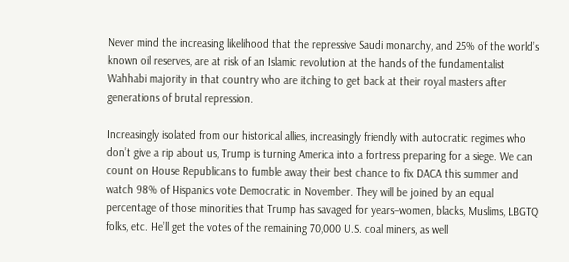Never mind the increasing likelihood that the repressive Saudi monarchy, and 25% of the world’s known oil reserves, are at risk of an Islamic revolution at the hands of the fundamentalist Wahhabi majority in that country who are itching to get back at their royal masters after generations of brutal repression.

Increasingly isolated from our historical allies, increasingly friendly with autocratic regimes who don’t give a rip about us, Trump is turning America into a fortress preparing for a siege. We can count on House Republicans to fumble away their best chance to fix DACA this summer and watch 98% of Hispanics vote Democratic in November. They will be joined by an equal percentage of those minorities that Trump has savaged for years–women, blacks, Muslims, LBGTQ folks, etc. He’ll get the votes of the remaining 70,000 U.S. coal miners, as well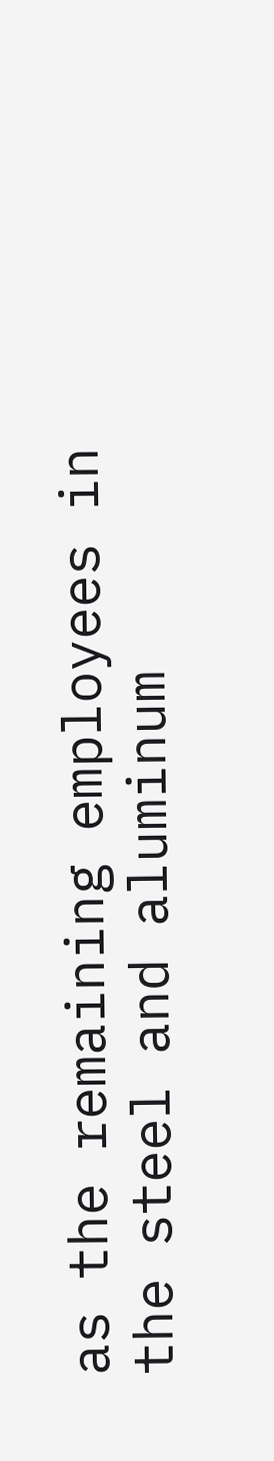as the remaining employees in the steel and aluminum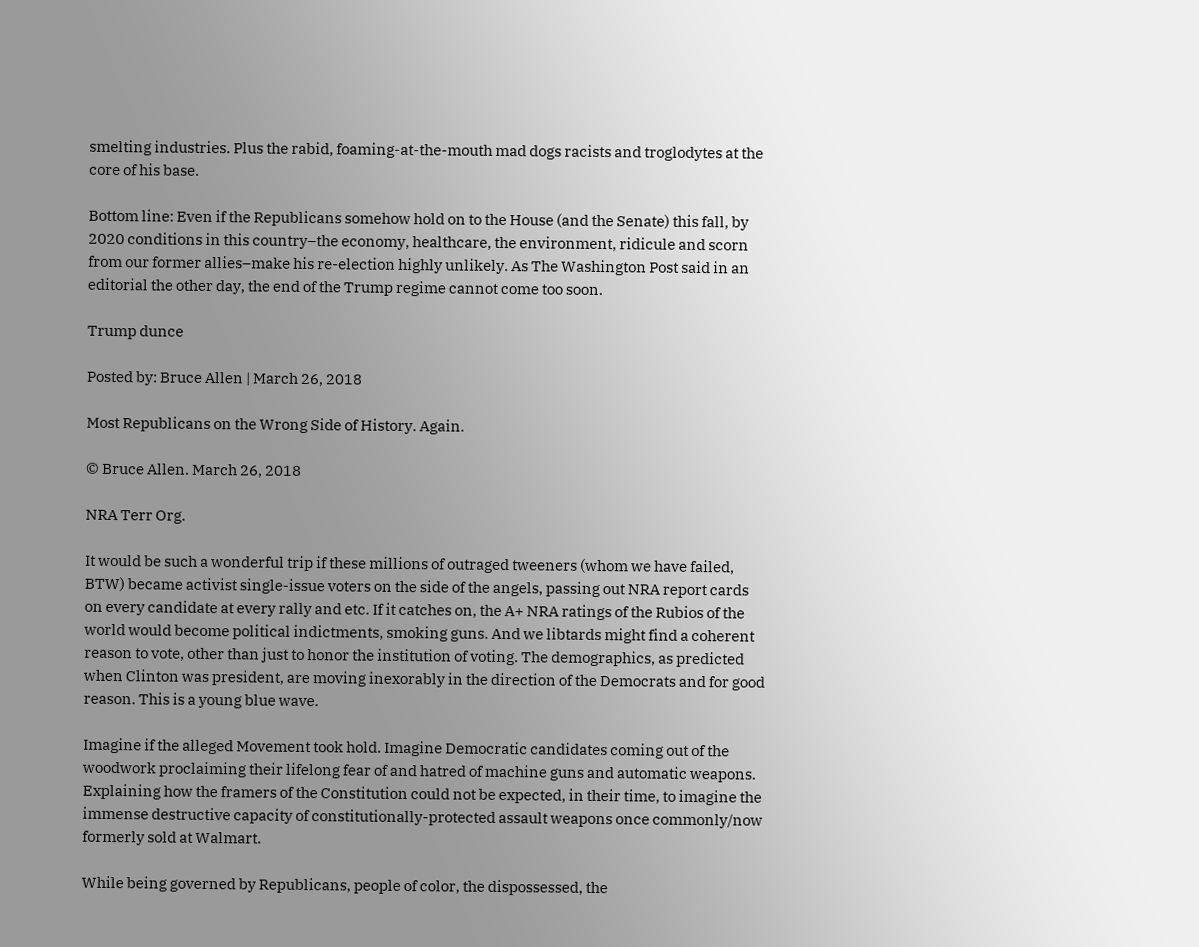smelting industries. Plus the rabid, foaming-at-the-mouth mad dogs racists and troglodytes at the core of his base.

Bottom line: Even if the Republicans somehow hold on to the House (and the Senate) this fall, by 2020 conditions in this country–the economy, healthcare, the environment, ridicule and scorn from our former allies–make his re-election highly unlikely. As The Washington Post said in an editorial the other day, the end of the Trump regime cannot come too soon.

Trump dunce

Posted by: Bruce Allen | March 26, 2018

Most Republicans on the Wrong Side of History. Again.

© Bruce Allen. March 26, 2018

NRA Terr Org.

It would be such a wonderful trip if these millions of outraged tweeners (whom we have failed, BTW) became activist single-issue voters on the side of the angels, passing out NRA report cards on every candidate at every rally and etc. If it catches on, the A+ NRA ratings of the Rubios of the world would become political indictments, smoking guns. And we libtards might find a coherent reason to vote, other than just to honor the institution of voting. The demographics, as predicted when Clinton was president, are moving inexorably in the direction of the Democrats and for good reason. This is a young blue wave.

Imagine if the alleged Movement took hold. Imagine Democratic candidates coming out of the woodwork proclaiming their lifelong fear of and hatred of machine guns and automatic weapons. Explaining how the framers of the Constitution could not be expected, in their time, to imagine the immense destructive capacity of constitutionally-protected assault weapons once commonly/now formerly sold at Walmart.

While being governed by Republicans, people of color, the dispossessed, the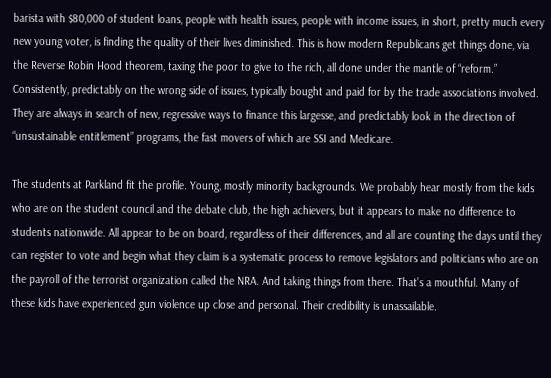barista with $80,000 of student loans, people with health issues, people with income issues, in short, pretty much every new young voter, is finding the quality of their lives diminished. This is how modern Republicans get things done, via the Reverse Robin Hood theorem, taxing the poor to give to the rich, all done under the mantle of “reform.” Consistently, predictably on the wrong side of issues, typically bought and paid for by the trade associations involved. They are always in search of new, regressive ways to finance this largesse, and predictably look in the direction of “unsustainable entitlement” programs, the fast movers of which are SSI and Medicare.

The students at Parkland fit the profile. Young, mostly minority backgrounds. We probably hear mostly from the kids who are on the student council and the debate club, the high achievers, but it appears to make no difference to students nationwide. All appear to be on board, regardless of their differences, and all are counting the days until they can register to vote and begin what they claim is a systematic process to remove legislators and politicians who are on the payroll of the terrorist organization called the NRA. And taking things from there. That’s a mouthful. Many of these kids have experienced gun violence up close and personal. Their credibility is unassailable.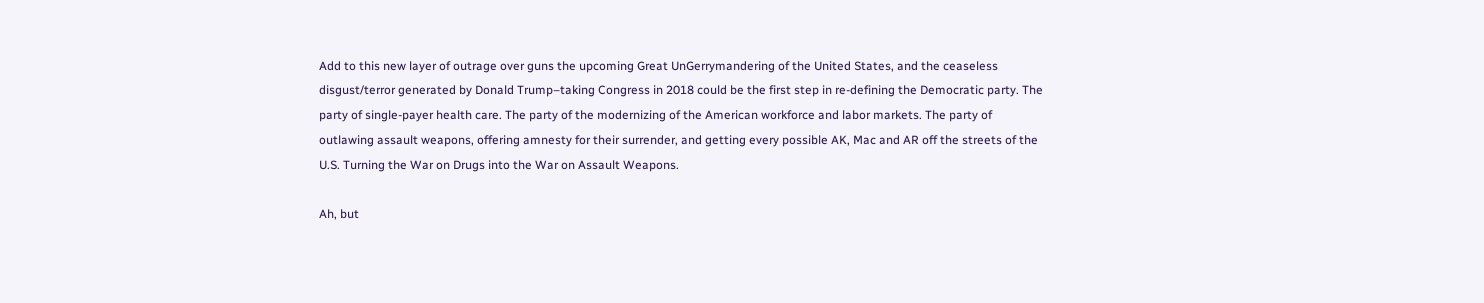Add to this new layer of outrage over guns the upcoming Great UnGerrymandering of the United States, and the ceaseless disgust/terror generated by Donald Trump–taking Congress in 2018 could be the first step in re-defining the Democratic party. The party of single-payer health care. The party of the modernizing of the American workforce and labor markets. The party of outlawing assault weapons, offering amnesty for their surrender, and getting every possible AK, Mac and AR off the streets of the U.S. Turning the War on Drugs into the War on Assault Weapons.

Ah, but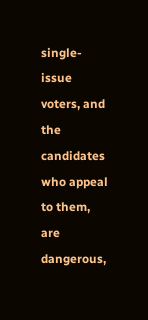single-issue voters, and the candidates who appeal to them, are dangerous,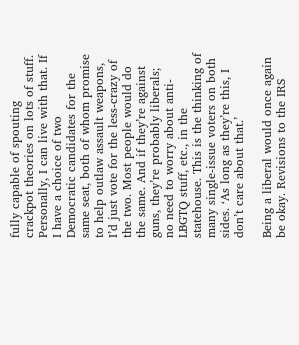fully capable of spouting crackpot theories on lots of stuff. Personally, I can live with that. If I have a choice of two Democratic candidates for the same seat, both of whom promise to help outlaw assault weapons, I’d just vote for the less-crazy of the two. Most people would do the same. And if they’re against guns, they’re probably liberals; no need to worry about anti-LBGTQ stuff, etc., in the statehouse. This is the thinking of many single-issue voters on both sides. ‘As long as they’re this, I don’t care about that.’

Being a liberal would once again be okay. Revisions to the IRS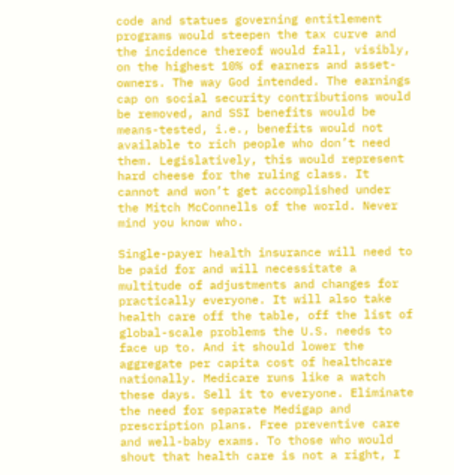code and statues governing entitlement programs would steepen the tax curve and the incidence thereof would fall, visibly, on the highest 10% of earners and asset-owners. The way God intended. The earnings cap on social security contributions would be removed, and SSI benefits would be means-tested, i.e., benefits would not available to rich people who don’t need them. Legislatively, this would represent hard cheese for the ruling class. It cannot and won’t get accomplished under the Mitch McConnells of the world. Never mind you know who.

Single-payer health insurance will need to be paid for and will necessitate a multitude of adjustments and changes for practically everyone. It will also take health care off the table, off the list of global-scale problems the U.S. needs to face up to. And it should lower the aggregate per capita cost of healthcare nationally. Medicare runs like a watch these days. Sell it to everyone. Eliminate the need for separate Medigap and prescription plans. Free preventive care and well-baby exams. To those who would shout that health care is not a right, I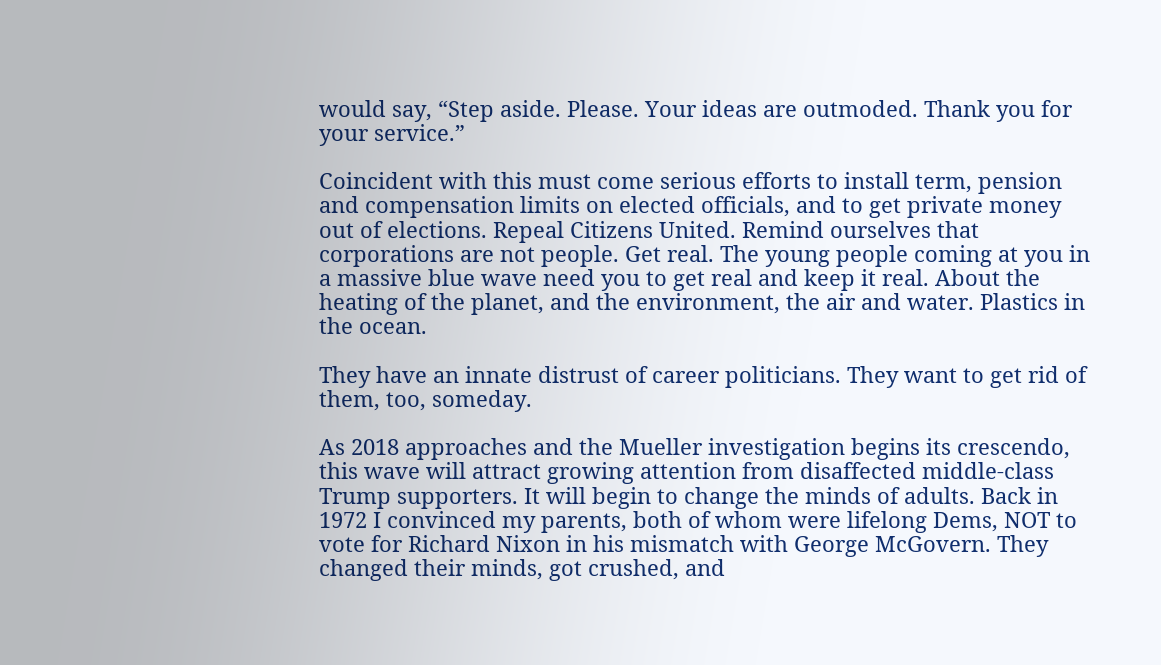would say, “Step aside. Please. Your ideas are outmoded. Thank you for your service.”

Coincident with this must come serious efforts to install term, pension and compensation limits on elected officials, and to get private money out of elections. Repeal Citizens United. Remind ourselves that corporations are not people. Get real. The young people coming at you in a massive blue wave need you to get real and keep it real. About the heating of the planet, and the environment, the air and water. Plastics in the ocean.

They have an innate distrust of career politicians. They want to get rid of them, too, someday.

As 2018 approaches and the Mueller investigation begins its crescendo, this wave will attract growing attention from disaffected middle-class Trump supporters. It will begin to change the minds of adults. Back in 1972 I convinced my parents, both of whom were lifelong Dems, NOT to vote for Richard Nixon in his mismatch with George McGovern. They changed their minds, got crushed, and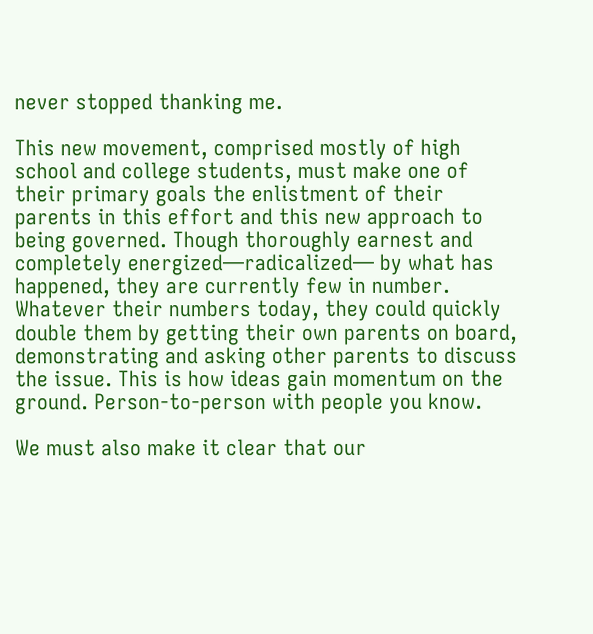never stopped thanking me.

This new movement, comprised mostly of high school and college students, must make one of their primary goals the enlistment of their parents in this effort and this new approach to being governed. Though thoroughly earnest and completely energized—radicalized— by what has happened, they are currently few in number. Whatever their numbers today, they could quickly double them by getting their own parents on board, demonstrating and asking other parents to discuss the issue. This is how ideas gain momentum on the ground. Person-to-person with people you know.

We must also make it clear that our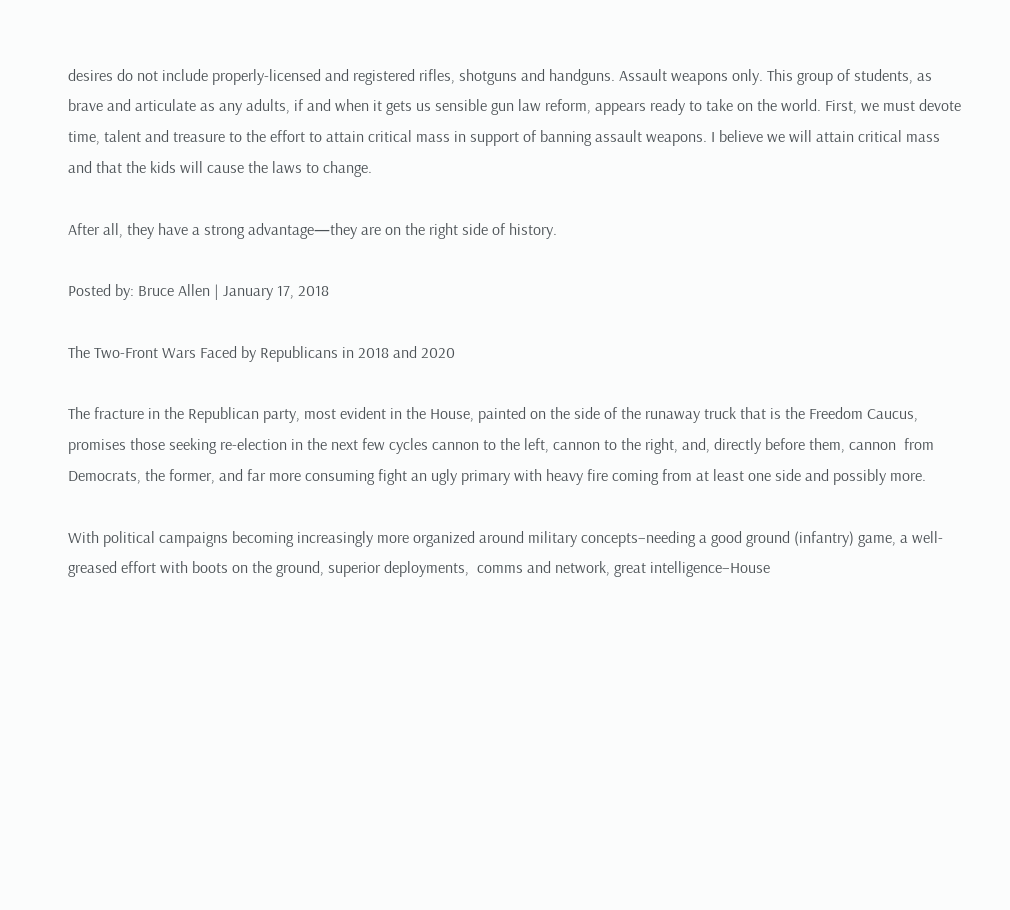desires do not include properly-licensed and registered rifles, shotguns and handguns. Assault weapons only. This group of students, as brave and articulate as any adults, if and when it gets us sensible gun law reform, appears ready to take on the world. First, we must devote time, talent and treasure to the effort to attain critical mass in support of banning assault weapons. I believe we will attain critical mass and that the kids will cause the laws to change.

After all, they have a strong advantage—they are on the right side of history.

Posted by: Bruce Allen | January 17, 2018

The Two-Front Wars Faced by Republicans in 2018 and 2020

The fracture in the Republican party, most evident in the House, painted on the side of the runaway truck that is the Freedom Caucus, promises those seeking re-election in the next few cycles cannon to the left, cannon to the right, and, directly before them, cannon  from Democrats, the former, and far more consuming fight an ugly primary with heavy fire coming from at least one side and possibly more.

With political campaigns becoming increasingly more organized around military concepts–needing a good ground (infantry) game, a well-greased effort with boots on the ground, superior deployments,  comms and network, great intelligence–House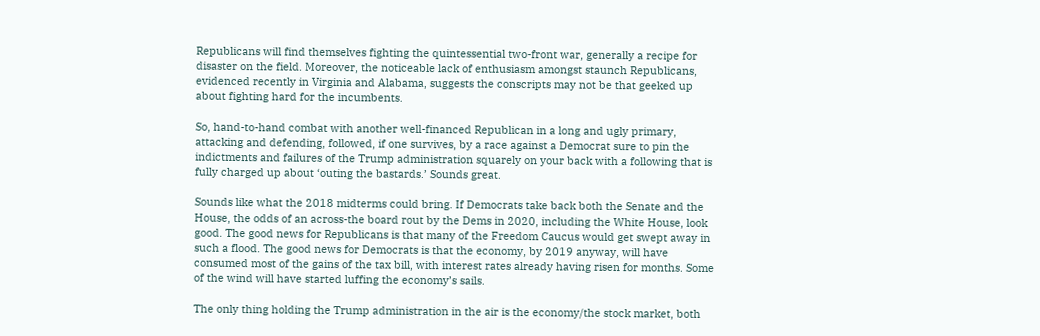Republicans will find themselves fighting the quintessential two-front war, generally a recipe for disaster on the field. Moreover, the noticeable lack of enthusiasm amongst staunch Republicans, evidenced recently in Virginia and Alabama, suggests the conscripts may not be that geeked up about fighting hard for the incumbents.

So, hand-to-hand combat with another well-financed Republican in a long and ugly primary, attacking and defending, followed, if one survives, by a race against a Democrat sure to pin the indictments and failures of the Trump administration squarely on your back with a following that is fully charged up about ‘outing the bastards.’ Sounds great.

Sounds like what the 2018 midterms could bring. If Democrats take back both the Senate and the House, the odds of an across-the board rout by the Dems in 2020, including the White House, look good. The good news for Republicans is that many of the Freedom Caucus would get swept away in such a flood. The good news for Democrats is that the economy, by 2019 anyway, will have consumed most of the gains of the tax bill, with interest rates already having risen for months. Some of the wind will have started luffing the economy’s sails.

The only thing holding the Trump administration in the air is the economy/the stock market, both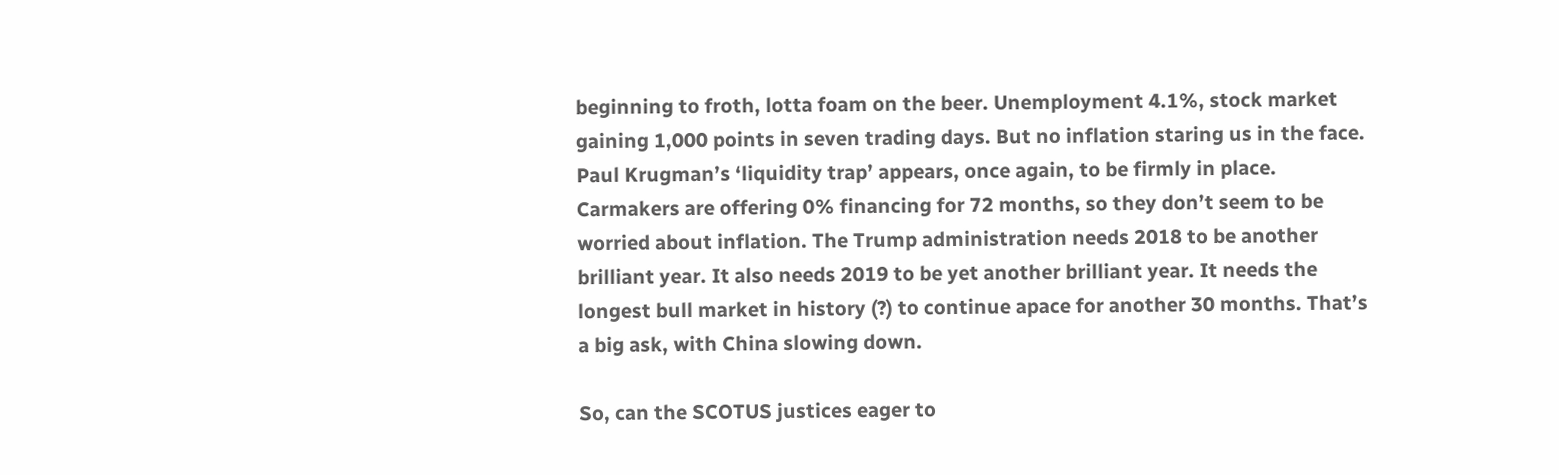beginning to froth, lotta foam on the beer. Unemployment 4.1%, stock market gaining 1,000 points in seven trading days. But no inflation staring us in the face. Paul Krugman’s ‘liquidity trap’ appears, once again, to be firmly in place. Carmakers are offering 0% financing for 72 months, so they don’t seem to be worried about inflation. The Trump administration needs 2018 to be another brilliant year. It also needs 2019 to be yet another brilliant year. It needs the longest bull market in history (?) to continue apace for another 30 months. That’s a big ask, with China slowing down.

So, can the SCOTUS justices eager to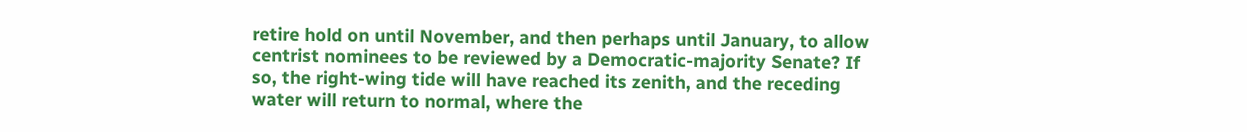retire hold on until November, and then perhaps until January, to allow centrist nominees to be reviewed by a Democratic-majority Senate? If so, the right-wing tide will have reached its zenith, and the receding water will return to normal, where the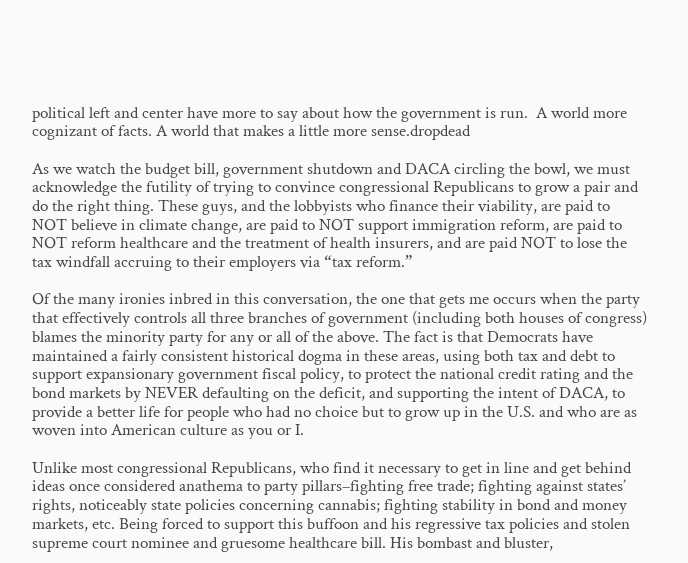political left and center have more to say about how the government is run.  A world more cognizant of facts. A world that makes a little more sense.dropdead

As we watch the budget bill, government shutdown and DACA circling the bowl, we must acknowledge the futility of trying to convince congressional Republicans to grow a pair and do the right thing. These guys, and the lobbyists who finance their viability, are paid to NOT believe in climate change, are paid to NOT support immigration reform, are paid to NOT reform healthcare and the treatment of health insurers, and are paid NOT to lose the tax windfall accruing to their employers via “tax reform.”

Of the many ironies inbred in this conversation, the one that gets me occurs when the party that effectively controls all three branches of government (including both houses of congress) blames the minority party for any or all of the above. The fact is that Democrats have maintained a fairly consistent historical dogma in these areas, using both tax and debt to support expansionary government fiscal policy, to protect the national credit rating and the bond markets by NEVER defaulting on the deficit, and supporting the intent of DACA, to provide a better life for people who had no choice but to grow up in the U.S. and who are as woven into American culture as you or I.

Unlike most congressional Republicans, who find it necessary to get in line and get behind ideas once considered anathema to party pillars–fighting free trade; fighting against states’ rights, noticeably state policies concerning cannabis; fighting stability in bond and money markets, etc. Being forced to support this buffoon and his regressive tax policies and stolen supreme court nominee and gruesome healthcare bill. His bombast and bluster,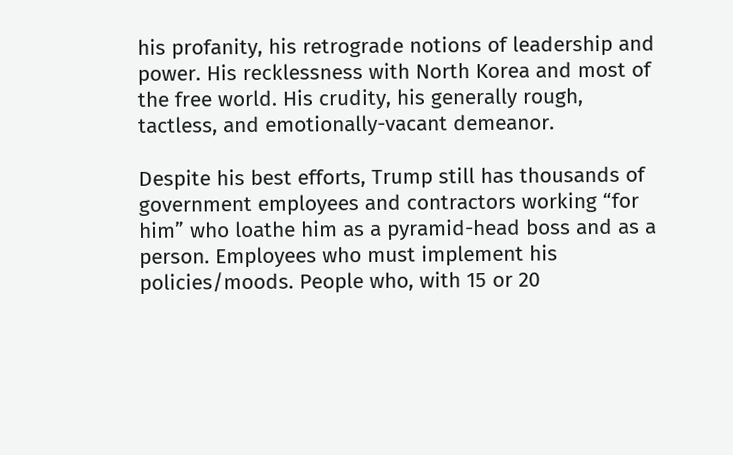his profanity, his retrograde notions of leadership and power. His recklessness with North Korea and most of the free world. His crudity, his generally rough, tactless, and emotionally-vacant demeanor.

Despite his best efforts, Trump still has thousands of government employees and contractors working “for him” who loathe him as a pyramid-head boss and as a person. Employees who must implement his policies/moods. People who, with 15 or 20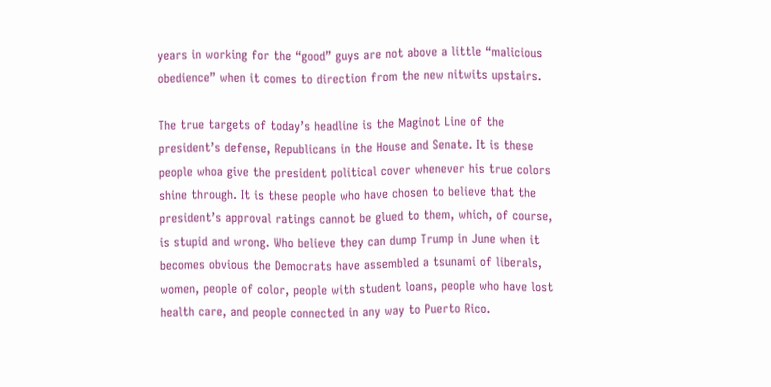years in working for the “good” guys are not above a little “malicious obedience” when it comes to direction from the new nitwits upstairs.

The true targets of today’s headline is the Maginot Line of the president’s defense, Republicans in the House and Senate. It is these people whoa give the president political cover whenever his true colors shine through. It is these people who have chosen to believe that the president’s approval ratings cannot be glued to them, which, of course, is stupid and wrong. Who believe they can dump Trump in June when it becomes obvious the Democrats have assembled a tsunami of liberals, women, people of color, people with student loans, people who have lost health care, and people connected in any way to Puerto Rico.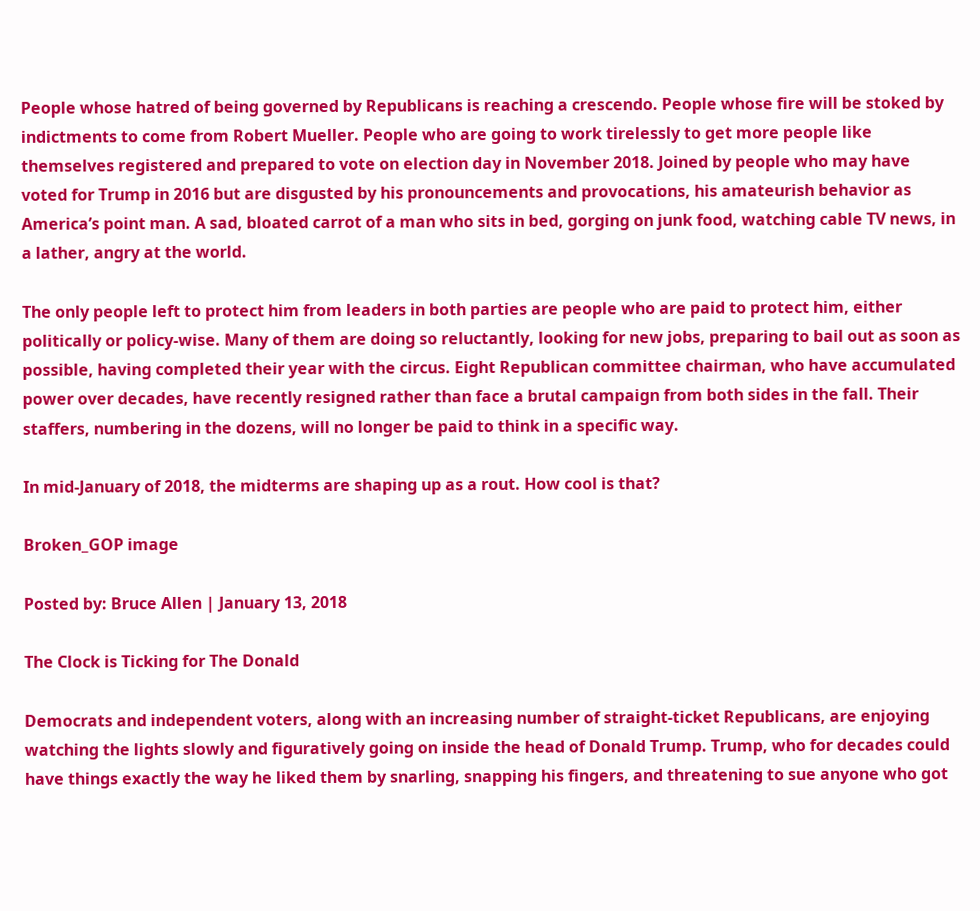People whose hatred of being governed by Republicans is reaching a crescendo. People whose fire will be stoked by indictments to come from Robert Mueller. People who are going to work tirelessly to get more people like themselves registered and prepared to vote on election day in November 2018. Joined by people who may have voted for Trump in 2016 but are disgusted by his pronouncements and provocations, his amateurish behavior as America’s point man. A sad, bloated carrot of a man who sits in bed, gorging on junk food, watching cable TV news, in a lather, angry at the world.

The only people left to protect him from leaders in both parties are people who are paid to protect him, either politically or policy-wise. Many of them are doing so reluctantly, looking for new jobs, preparing to bail out as soon as possible, having completed their year with the circus. Eight Republican committee chairman, who have accumulated power over decades, have recently resigned rather than face a brutal campaign from both sides in the fall. Their staffers, numbering in the dozens, will no longer be paid to think in a specific way.

In mid-January of 2018, the midterms are shaping up as a rout. How cool is that?

Broken_GOP image

Posted by: Bruce Allen | January 13, 2018

The Clock is Ticking for The Donald

Democrats and independent voters, along with an increasing number of straight-ticket Republicans, are enjoying watching the lights slowly and figuratively going on inside the head of Donald Trump. Trump, who for decades could have things exactly the way he liked them by snarling, snapping his fingers, and threatening to sue anyone who got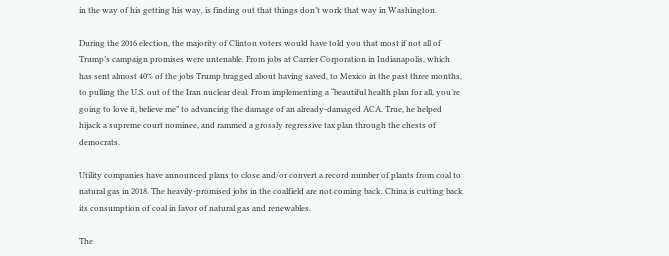in the way of his getting his way, is finding out that things don’t work that way in Washington.

During the 2016 election, the majority of Clinton voters would have told you that most if not all of Trump’s campaign promises were untenable. From jobs at Carrier Corporation in Indianapolis, which has sent almost 40% of the jobs Trump bragged about having saved, to Mexico in the past three months, to pulling the U.S. out of the Iran nuclear deal. From implementing a “beautiful health plan for all, you’re going to love it, believe me” to advancing the damage of an already-damaged ACA. True, he helped hijack a supreme court nominee, and rammed a grossly regressive tax plan through the chests of democrats.

Utility companies have announced plans to close and/or convert a record number of plants from coal to natural gas in 2018. The heavily-promised jobs in the coalfield are not coming back. China is cutting back its consumption of coal in favor of natural gas and renewables.

The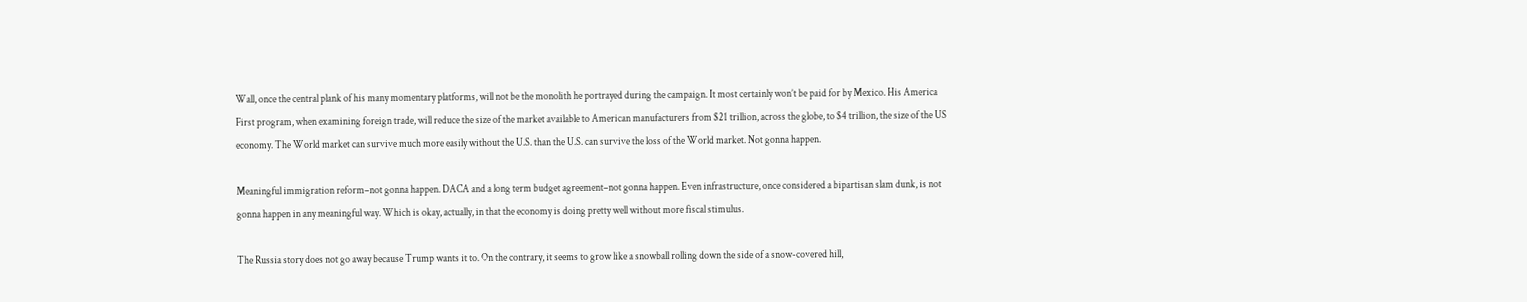Wall, once the central plank of his many momentary platforms, will not be the monolith he portrayed during the campaign. It most certainly won’t be paid for by Mexico. His America First program, when examining foreign trade, will reduce the size of the market available to American manufacturers from $21 trillion, across the globe, to $4 trillion, the size of the US economy. The World market can survive much more easily without the U.S. than the U.S. can survive the loss of the World market. Not gonna happen.

Meaningful immigration reform–not gonna happen. DACA and a long term budget agreement–not gonna happen. Even infrastructure, once considered a bipartisan slam dunk, is not gonna happen in any meaningful way. Which is okay, actually, in that the economy is doing pretty well without more fiscal stimulus.

The Russia story does not go away because Trump wants it to. On the contrary, it seems to grow like a snowball rolling down the side of a snow-covered hill,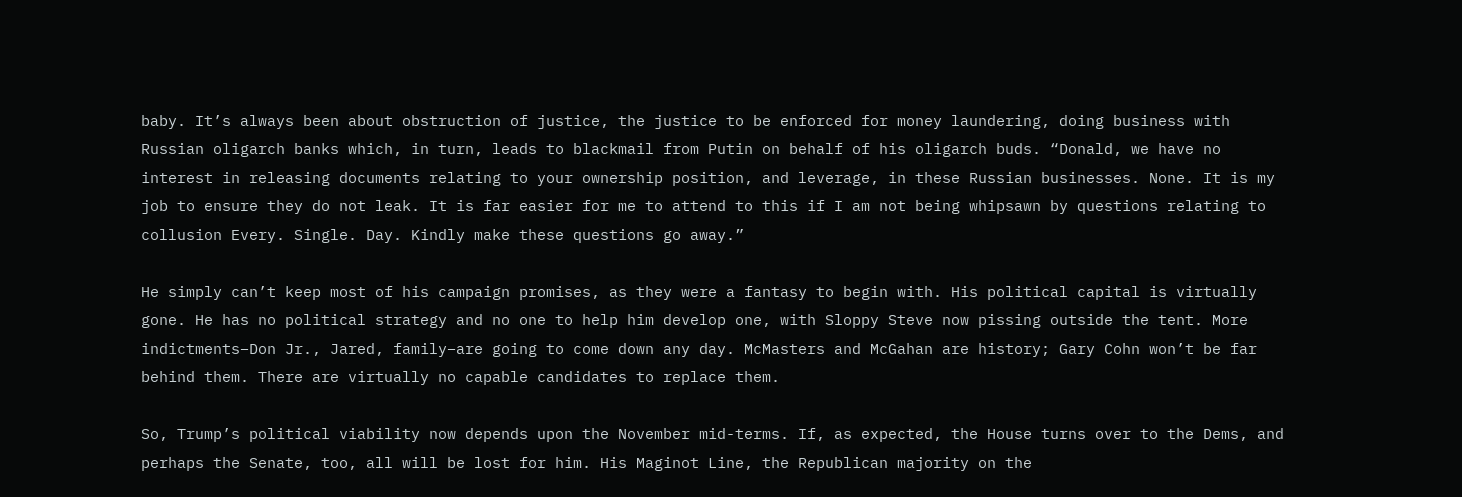baby. It’s always been about obstruction of justice, the justice to be enforced for money laundering, doing business with Russian oligarch banks which, in turn, leads to blackmail from Putin on behalf of his oligarch buds. “Donald, we have no interest in releasing documents relating to your ownership position, and leverage, in these Russian businesses. None. It is my job to ensure they do not leak. It is far easier for me to attend to this if I am not being whipsawn by questions relating to collusion Every. Single. Day. Kindly make these questions go away.”

He simply can’t keep most of his campaign promises, as they were a fantasy to begin with. His political capital is virtually gone. He has no political strategy and no one to help him develop one, with Sloppy Steve now pissing outside the tent. More indictments–Don Jr., Jared, family–are going to come down any day. McMasters and McGahan are history; Gary Cohn won’t be far behind them. There are virtually no capable candidates to replace them.

So, Trump’s political viability now depends upon the November mid-terms. If, as expected, the House turns over to the Dems, and perhaps the Senate, too, all will be lost for him. His Maginot Line, the Republican majority on the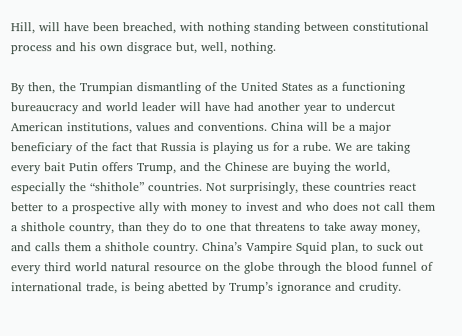Hill, will have been breached, with nothing standing between constitutional process and his own disgrace but, well, nothing.

By then, the Trumpian dismantling of the United States as a functioning bureaucracy and world leader will have had another year to undercut American institutions, values and conventions. China will be a major beneficiary of the fact that Russia is playing us for a rube. We are taking every bait Putin offers Trump, and the Chinese are buying the world, especially the “shithole” countries. Not surprisingly, these countries react better to a prospective ally with money to invest and who does not call them a shithole country, than they do to one that threatens to take away money, and calls them a shithole country. China’s Vampire Squid plan, to suck out every third world natural resource on the globe through the blood funnel of international trade, is being abetted by Trump’s ignorance and crudity.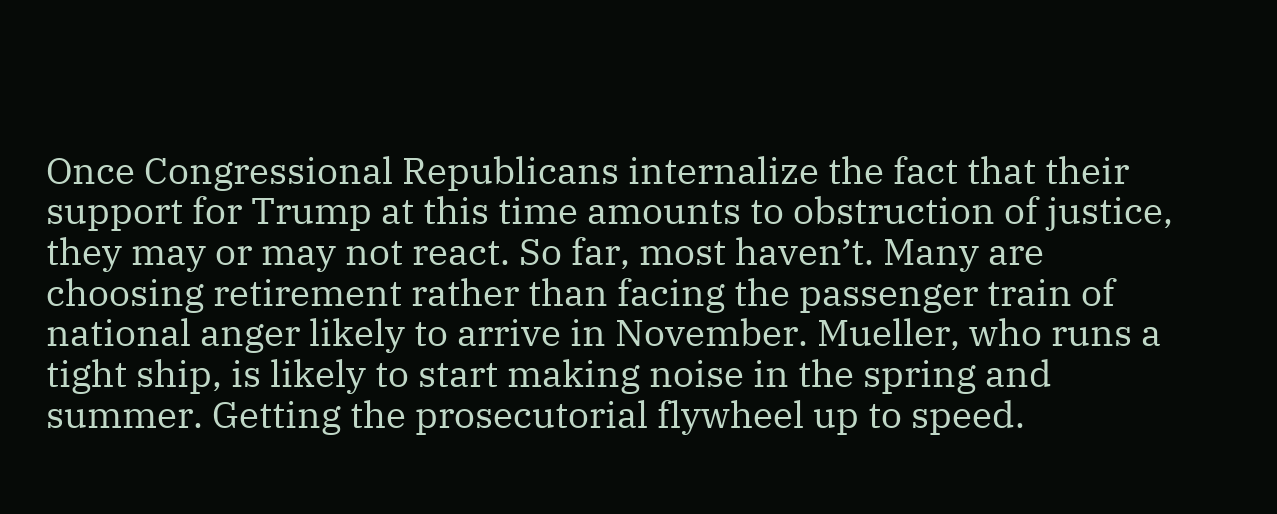Once Congressional Republicans internalize the fact that their support for Trump at this time amounts to obstruction of justice, they may or may not react. So far, most haven’t. Many are choosing retirement rather than facing the passenger train of national anger likely to arrive in November. Mueller, who runs a tight ship, is likely to start making noise in the spring and summer. Getting the prosecutorial flywheel up to speed.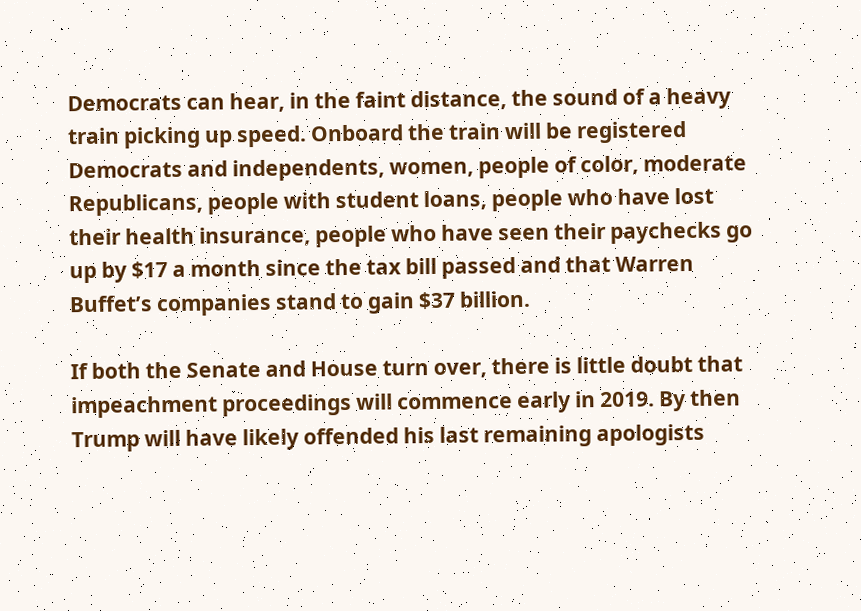Democrats can hear, in the faint distance, the sound of a heavy train picking up speed. Onboard the train will be registered Democrats and independents, women, people of color, moderate Republicans, people with student loans, people who have lost their health insurance, people who have seen their paychecks go up by $17 a month since the tax bill passed and that Warren Buffet’s companies stand to gain $37 billion.

If both the Senate and House turn over, there is little doubt that impeachment proceedings will commence early in 2019. By then Trump will have likely offended his last remaining apologists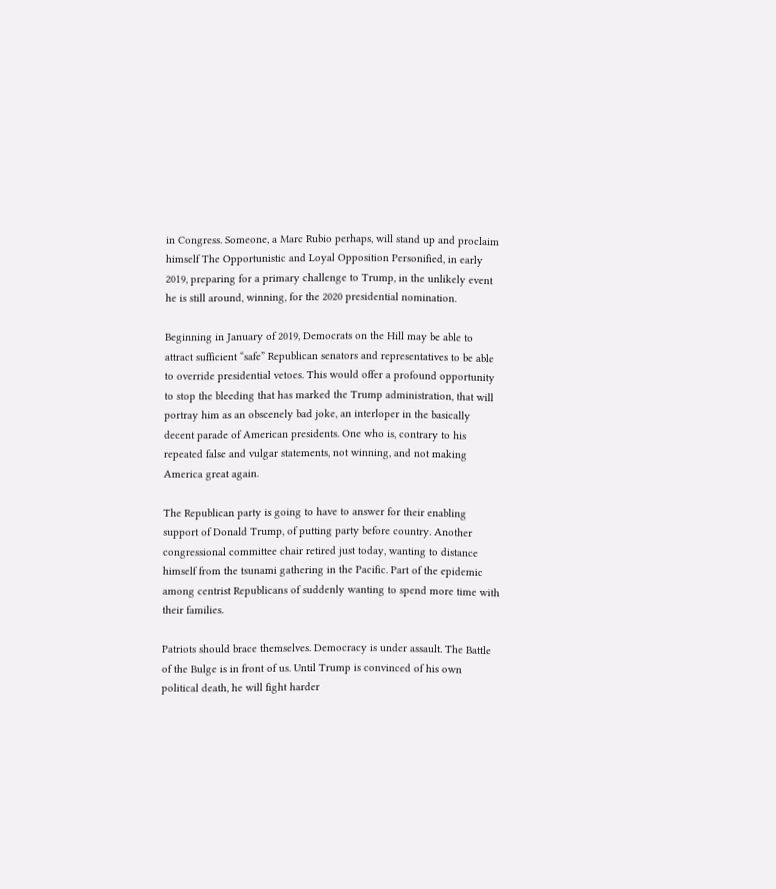in Congress. Someone, a Marc Rubio perhaps, will stand up and proclaim himself The Opportunistic and Loyal Opposition Personified, in early 2019, preparing for a primary challenge to Trump, in the unlikely event he is still around, winning, for the 2020 presidential nomination.

Beginning in January of 2019, Democrats on the Hill may be able to attract sufficient “safe” Republican senators and representatives to be able to override presidential vetoes. This would offer a profound opportunity to stop the bleeding that has marked the Trump administration, that will portray him as an obscenely bad joke, an interloper in the basically decent parade of American presidents. One who is, contrary to his repeated false and vulgar statements, not winning, and not making America great again.

The Republican party is going to have to answer for their enabling support of Donald Trump, of putting party before country. Another congressional committee chair retired just today, wanting to distance himself from the tsunami gathering in the Pacific. Part of the epidemic among centrist Republicans of suddenly wanting to spend more time with their families.

Patriots should brace themselves. Democracy is under assault. The Battle of the Bulge is in front of us. Until Trump is convinced of his own political death, he will fight harder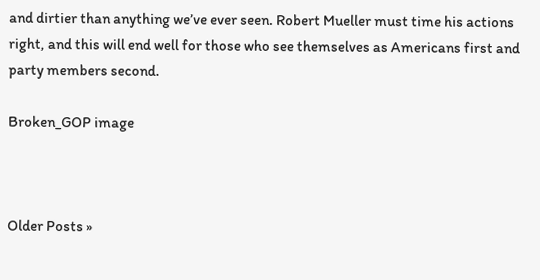and dirtier than anything we’ve ever seen. Robert Mueller must time his actions right, and this will end well for those who see themselves as Americans first and party members second.

Broken_GOP image



Older Posts »